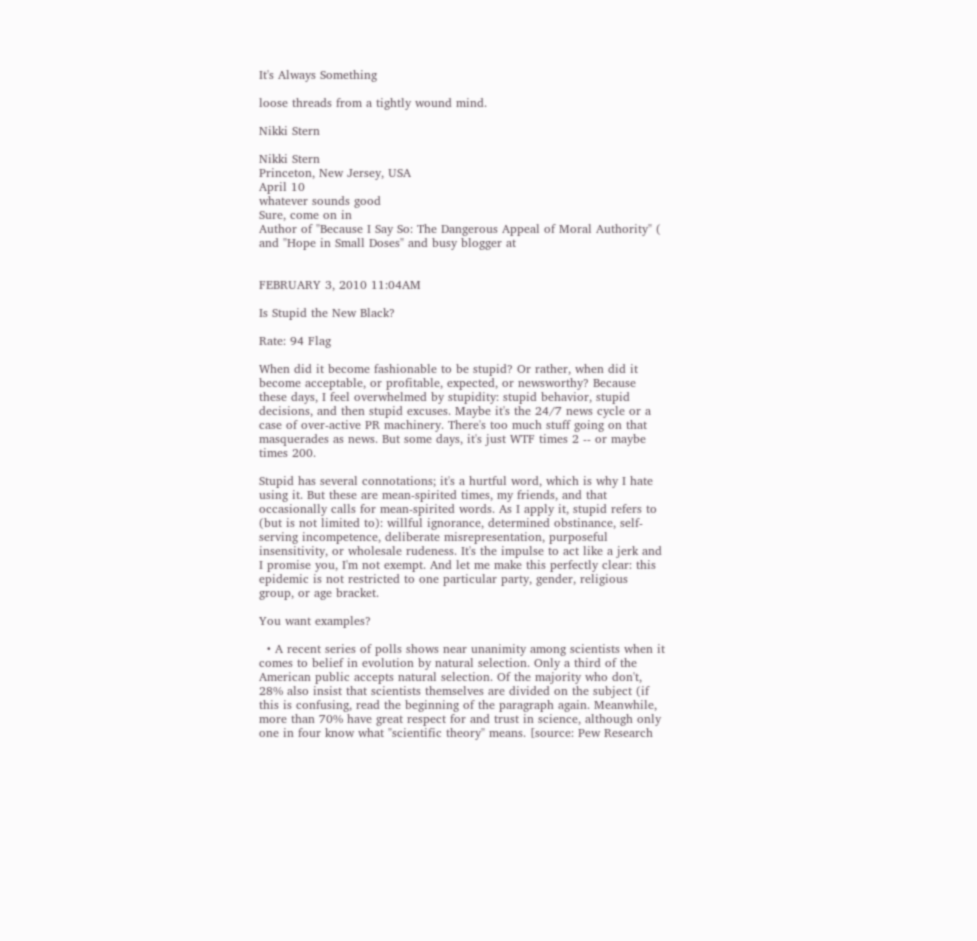It's Always Something

loose threads from a tightly wound mind.

Nikki Stern

Nikki Stern
Princeton, New Jersey, USA
April 10
whatever sounds good
Sure, come on in
Author of "Because I Say So: The Dangerous Appeal of Moral Authority" ( and "Hope in Small Doses" and busy blogger at


FEBRUARY 3, 2010 11:04AM

Is Stupid the New Black?

Rate: 94 Flag

When did it become fashionable to be stupid? Or rather, when did it become acceptable, or profitable, expected, or newsworthy? Because these days, I feel overwhelmed by stupidity: stupid behavior, stupid decisions, and then stupid excuses. Maybe it's the 24/7 news cycle or a case of over-active PR machinery. There's too much stuff going on that masquerades as news. But some days, it's just WTF times 2 -- or maybe times 200.

Stupid has several connotations; it's a hurtful word, which is why I hate using it. But these are mean-spirited times, my friends, and that occasionally calls for mean-spirited words. As I apply it, stupid refers to (but is not limited to): willful ignorance, determined obstinance, self-serving incompetence, deliberate misrepresentation, purposeful insensitivity, or wholesale rudeness. It's the impulse to act like a jerk and I promise you, I'm not exempt. And let me make this perfectly clear: this epidemic is not restricted to one particular party, gender, religious group, or age bracket.

You want examples?

  • A recent series of polls shows near unanimity among scientists when it comes to belief in evolution by natural selection. Only a third of the American public accepts natural selection. Of the majority who don't, 28% also insist that scientists themselves are divided on the subject (if this is confusing, read the beginning of the paragraph again. Meanwhile, more than 70% have great respect for and trust in science, although only one in four know what "scientific theory" means. [source: Pew Research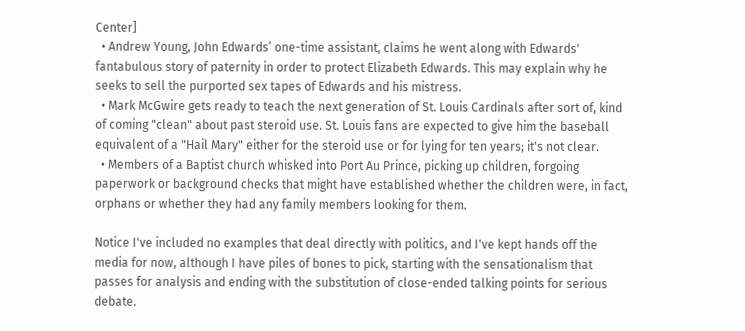Center]
  • Andrew Young, John Edwards’ one-time assistant, claims he went along with Edwards' fantabulous story of paternity in order to protect Elizabeth Edwards. This may explain why he seeks to sell the purported sex tapes of Edwards and his mistress.
  • Mark McGwire gets ready to teach the next generation of St. Louis Cardinals after sort of, kind of coming "clean" about past steroid use. St. Louis fans are expected to give him the baseball equivalent of a "Hail Mary" either for the steroid use or for lying for ten years; it's not clear.
  • Members of a Baptist church whisked into Port Au Prince, picking up children, forgoing paperwork or background checks that might have established whether the children were, in fact, orphans or whether they had any family members looking for them.

Notice I've included no examples that deal directly with politics, and I've kept hands off the media for now, although I have piles of bones to pick, starting with the sensationalism that passes for analysis and ending with the substitution of close-ended talking points for serious debate.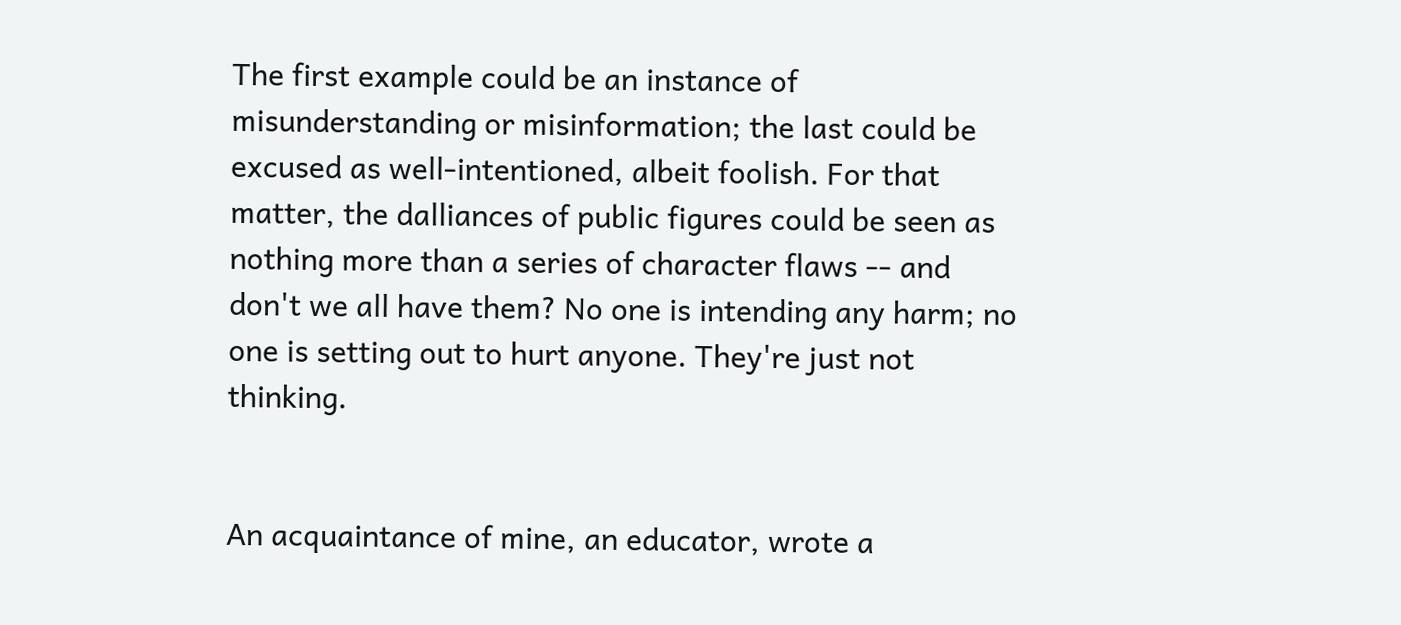The first example could be an instance of misunderstanding or misinformation; the last could be excused as well-intentioned, albeit foolish. For that matter, the dalliances of public figures could be seen as nothing more than a series of character flaws -- and don't we all have them? No one is intending any harm; no one is setting out to hurt anyone. They're just not thinking.


An acquaintance of mine, an educator, wrote a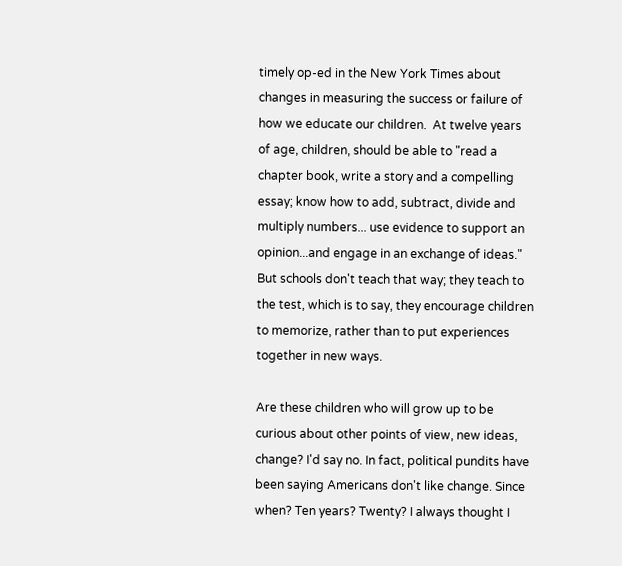timely op-ed in the New York Times about changes in measuring the success or failure of how we educate our children.  At twelve years of age, children, should be able to "read a chapter book, write a story and a compelling essay; know how to add, subtract, divide and multiply numbers... use evidence to support an opinion...and engage in an exchange of ideas." But schools don't teach that way; they teach to the test, which is to say, they encourage children to memorize, rather than to put experiences together in new ways.

Are these children who will grow up to be curious about other points of view, new ideas, change? I'd say no. In fact, political pundits have been saying Americans don't like change. Since when? Ten years? Twenty? I always thought I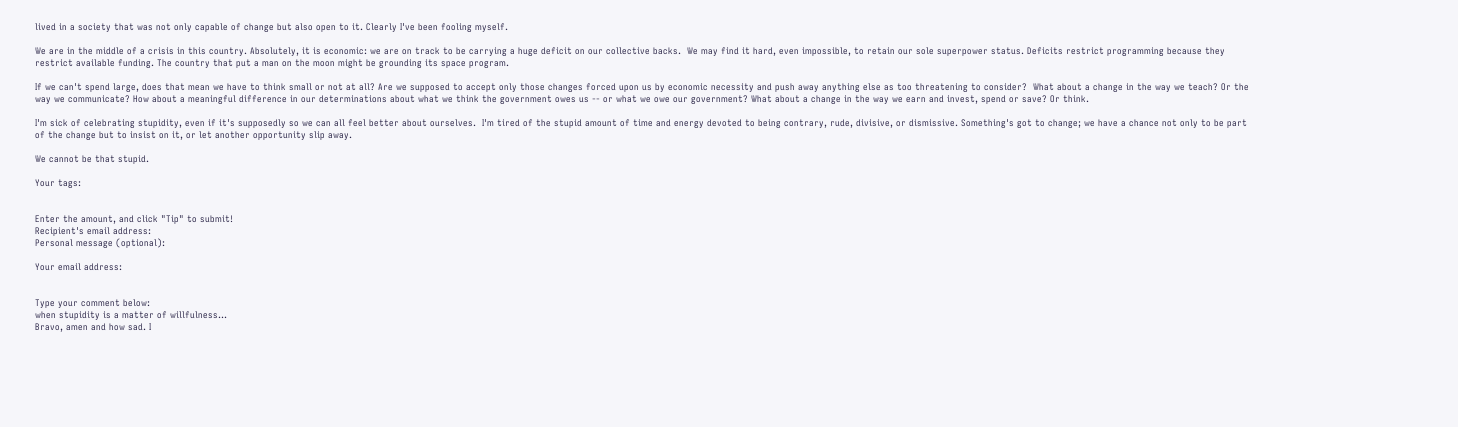lived in a society that was not only capable of change but also open to it. Clearly I've been fooling myself.

We are in the middle of a crisis in this country. Absolutely, it is economic: we are on track to be carrying a huge deficit on our collective backs.  We may find it hard, even impossible, to retain our sole superpower status. Deficits restrict programming because they restrict available funding. The country that put a man on the moon might be grounding its space program.

If we can't spend large, does that mean we have to think small or not at all? Are we supposed to accept only those changes forced upon us by economic necessity and push away anything else as too threatening to consider?  What about a change in the way we teach? Or the way we communicate? How about a meaningful difference in our determinations about what we think the government owes us -- or what we owe our government? What about a change in the way we earn and invest, spend or save? Or think.

I'm sick of celebrating stupidity, even if it's supposedly so we can all feel better about ourselves.  I'm tired of the stupid amount of time and energy devoted to being contrary, rude, divisive, or dismissive. Something's got to change; we have a chance not only to be part of the change but to insist on it, or let another opportunity slip away.

We cannot be that stupid.

Your tags:


Enter the amount, and click "Tip" to submit!
Recipient's email address:
Personal message (optional):

Your email address:


Type your comment below:
when stupidity is a matter of willfulness...
Bravo, amen and how sad. I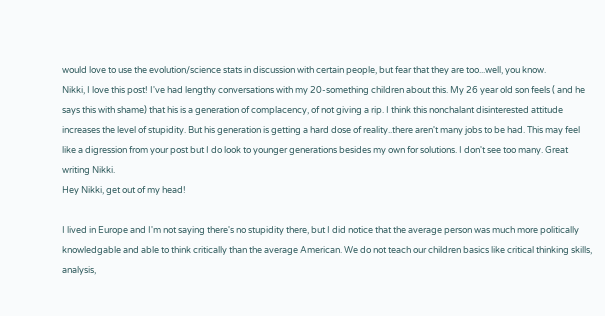would love to use the evolution/science stats in discussion with certain people, but fear that they are too...well, you know.
Nikki, I love this post! I've had lengthy conversations with my 20-something children about this. My 26 year old son feels ( and he says this with shame) that his is a generation of complacency, of not giving a rip. I think this nonchalant disinterested attitude increases the level of stupidity. But his generation is getting a hard dose of reality..there aren't many jobs to be had. This may feel like a digression from your post but I do look to younger generations besides my own for solutions. I don't see too many. Great writing Nikki.
Hey Nikki, get out of my head!

I lived in Europe and I'm not saying there's no stupidity there, but I did notice that the average person was much more politically knowledgable and able to think critically than the average American. We do not teach our children basics like critical thinking skills, analysis,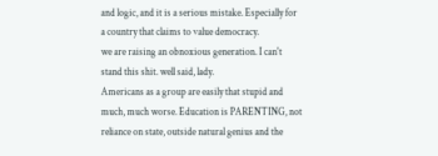and logic, and it is a serious mistake. Especially for a country that claims to value democracy.
we are raising an obnoxious generation. I can't stand this shit. well said, lady.
Americans as a group are easily that stupid and much, much worse. Education is PARENTING, not reliance on state, outside natural genius and the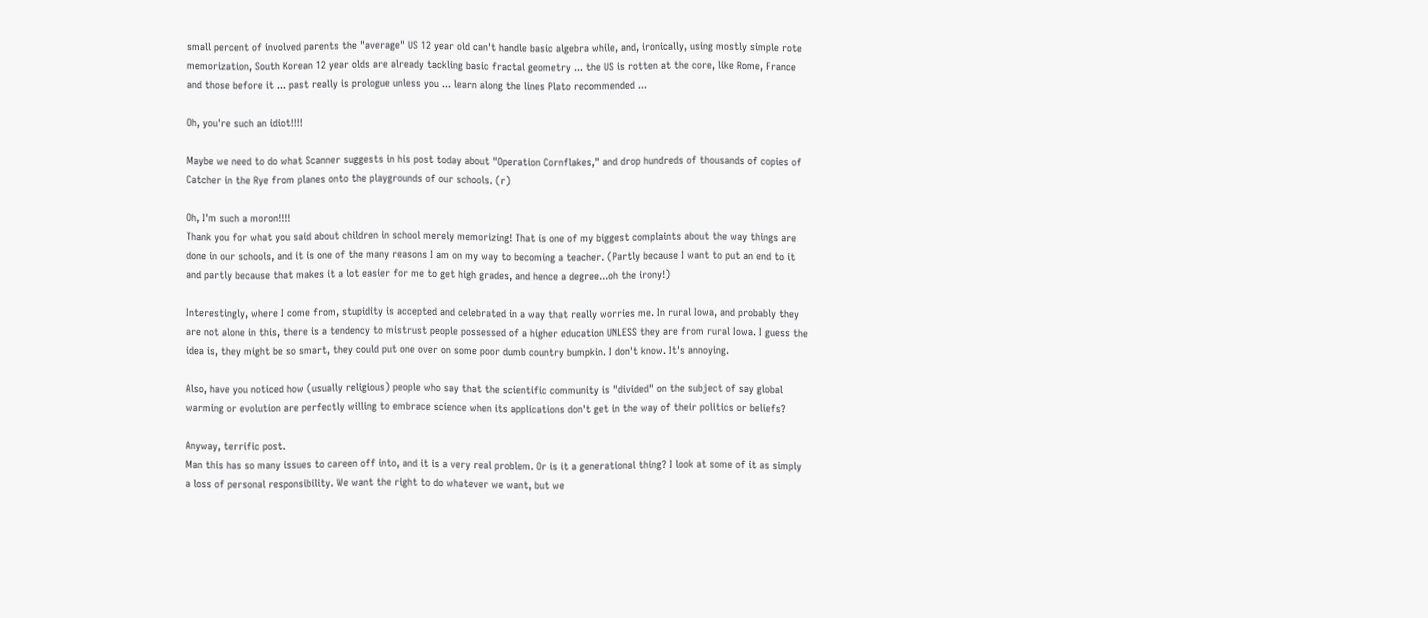small percent of involved parents the "average" US 12 year old can't handle basic algebra while, and, ironically, using mostly simple rote memorization, South Korean 12 year olds are already tackling basic fractal geometry ... the US is rotten at the core, like Rome, France and those before it ... past really is prologue unless you ... learn along the lines Plato recommended ...

Oh, you're such an idiot!!!!

Maybe we need to do what Scanner suggests in his post today about "Operation Cornflakes," and drop hundreds of thousands of copies of Catcher in the Rye from planes onto the playgrounds of our schools. (r)

Oh, I'm such a moron!!!!
Thank you for what you said about children in school merely memorizing! That is one of my biggest complaints about the way things are done in our schools, and it is one of the many reasons I am on my way to becoming a teacher. (Partly because I want to put an end to it and partly because that makes it a lot easier for me to get high grades, and hence a degree...oh the irony!)

Interestingly, where I come from, stupidity is accepted and celebrated in a way that really worries me. In rural Iowa, and probably they are not alone in this, there is a tendency to mistrust people possessed of a higher education UNLESS they are from rural Iowa. I guess the idea is, they might be so smart, they could put one over on some poor dumb country bumpkin. I don't know. It's annoying.

Also, have you noticed how (usually religious) people who say that the scientific community is "divided" on the subject of say global warming or evolution are perfectly willing to embrace science when its applications don't get in the way of their politics or beliefs?

Anyway, terrific post.
Man this has so many issues to careen off into, and it is a very real problem. Or is it a generational thing? I look at some of it as simply a loss of personal responsibility. We want the right to do whatever we want, but we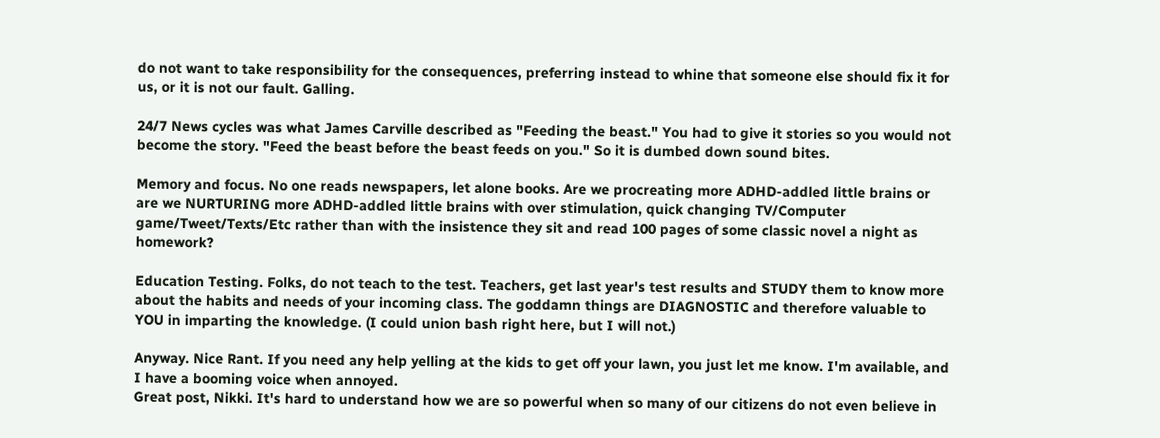do not want to take responsibility for the consequences, preferring instead to whine that someone else should fix it for us, or it is not our fault. Galling.

24/7 News cycles was what James Carville described as "Feeding the beast." You had to give it stories so you would not become the story. "Feed the beast before the beast feeds on you." So it is dumbed down sound bites.

Memory and focus. No one reads newspapers, let alone books. Are we procreating more ADHD-addled little brains or are we NURTURING more ADHD-addled little brains with over stimulation, quick changing TV/Computer game/Tweet/Texts/Etc rather than with the insistence they sit and read 100 pages of some classic novel a night as homework?

Education Testing. Folks, do not teach to the test. Teachers, get last year's test results and STUDY them to know more about the habits and needs of your incoming class. The goddamn things are DIAGNOSTIC and therefore valuable to YOU in imparting the knowledge. (I could union bash right here, but I will not.)

Anyway. Nice Rant. If you need any help yelling at the kids to get off your lawn, you just let me know. I'm available, and I have a booming voice when annoyed.
Great post, Nikki. It's hard to understand how we are so powerful when so many of our citizens do not even believe in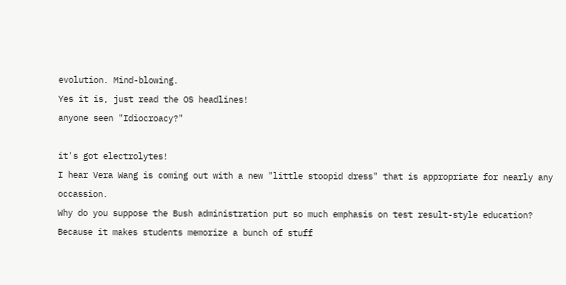evolution. Mind-blowing.
Yes it is, just read the OS headlines!
anyone seen "Idiocroacy?"

it's got electrolytes!
I hear Vera Wang is coming out with a new "little stoopid dress" that is appropriate for nearly any occassion.
Why do you suppose the Bush administration put so much emphasis on test result-style education? Because it makes students memorize a bunch of stuff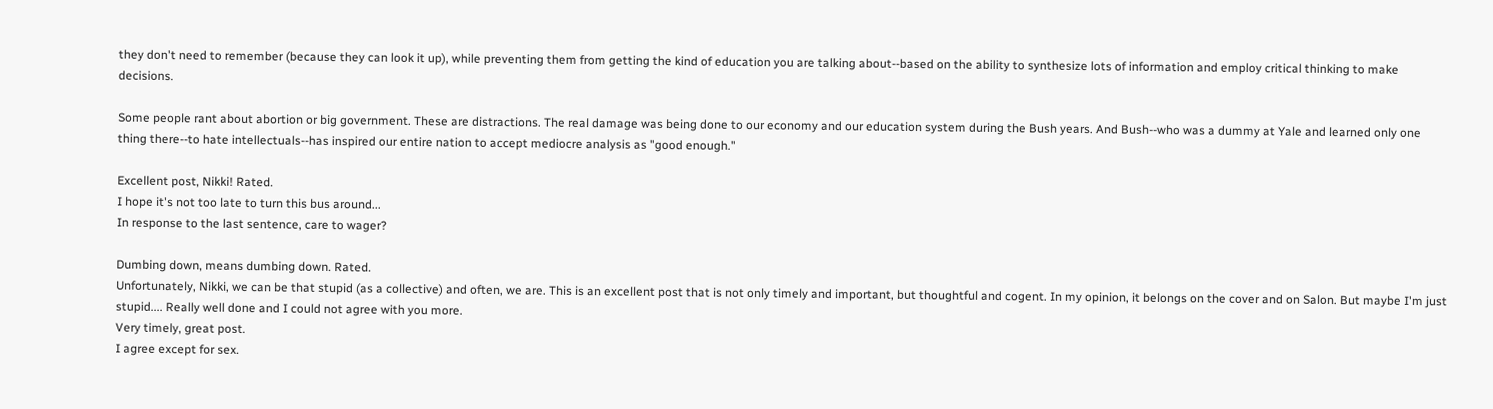they don't need to remember (because they can look it up), while preventing them from getting the kind of education you are talking about--based on the ability to synthesize lots of information and employ critical thinking to make decisions.

Some people rant about abortion or big government. These are distractions. The real damage was being done to our economy and our education system during the Bush years. And Bush--who was a dummy at Yale and learned only one thing there--to hate intellectuals--has inspired our entire nation to accept mediocre analysis as "good enough."

Excellent post, Nikki! Rated.
I hope it's not too late to turn this bus around...
In response to the last sentence, care to wager?

Dumbing down, means dumbing down. Rated.
Unfortunately, Nikki, we can be that stupid (as a collective) and often, we are. This is an excellent post that is not only timely and important, but thoughtful and cogent. In my opinion, it belongs on the cover and on Salon. But maybe I'm just stupid.... Really well done and I could not agree with you more.
Very timely, great post.
I agree except for sex.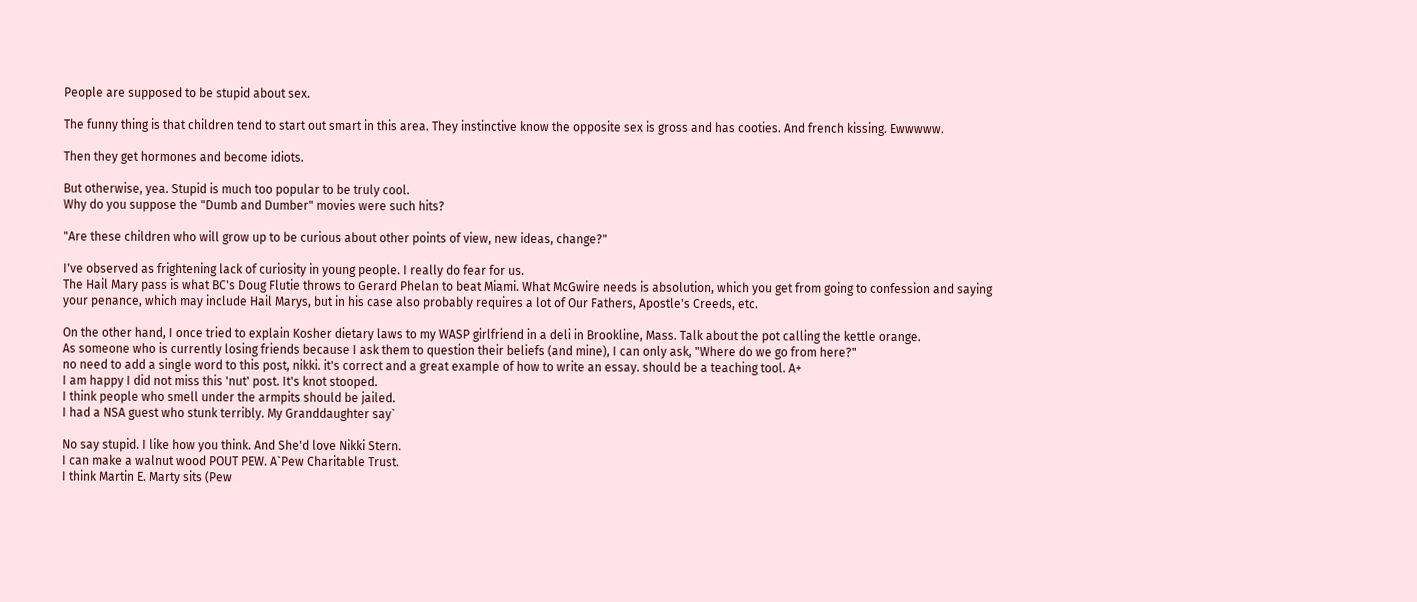People are supposed to be stupid about sex.

The funny thing is that children tend to start out smart in this area. They instinctive know the opposite sex is gross and has cooties. And french kissing. Ewwwww.

Then they get hormones and become idiots.

But otherwise, yea. Stupid is much too popular to be truly cool.
Why do you suppose the "Dumb and Dumber" movies were such hits?

"Are these children who will grow up to be curious about other points of view, new ideas, change?"

I've observed as frightening lack of curiosity in young people. I really do fear for us.
The Hail Mary pass is what BC's Doug Flutie throws to Gerard Phelan to beat Miami. What McGwire needs is absolution, which you get from going to confession and saying your penance, which may include Hail Marys, but in his case also probably requires a lot of Our Fathers, Apostle's Creeds, etc.

On the other hand, I once tried to explain Kosher dietary laws to my WASP girlfriend in a deli in Brookline, Mass. Talk about the pot calling the kettle orange.
As someone who is currently losing friends because I ask them to question their beliefs (and mine), I can only ask, "Where do we go from here?"
no need to add a single word to this post, nikki. it's correct and a great example of how to write an essay. should be a teaching tool. A+
I am happy I did not miss this 'nut' post. It's knot stooped.
I think people who smell under the armpits should be jailed.
I had a NSA guest who stunk terribly. My Granddaughter say`

No say stupid. I like how you think. And She'd love Nikki Stern.
I can make a walnut wood POUT PEW. A`Pew Charitable Trust.
I think Martin E. Marty sits (Pew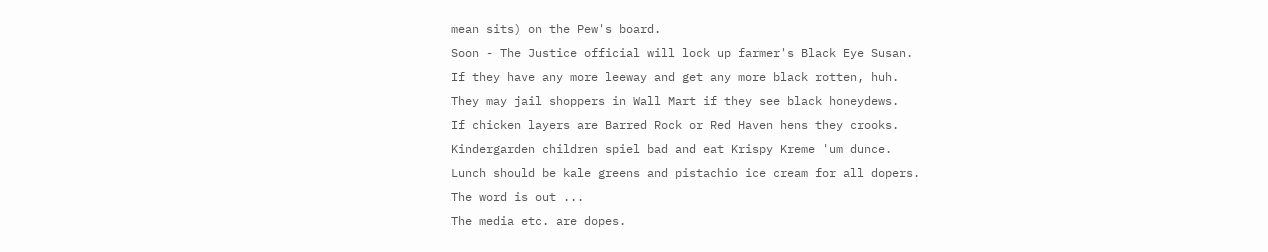mean sits) on the Pew's board.
Soon - The Justice official will lock up farmer's Black Eye Susan.
If they have any more leeway and get any more black rotten, huh.
They may jail shoppers in Wall Mart if they see black honeydews.
If chicken layers are Barred Rock or Red Haven hens they crooks.
Kindergarden children spiel bad and eat Krispy Kreme 'um dunce.
Lunch should be kale greens and pistachio ice cream for all dopers.
The word is out ...
The media etc. are dopes.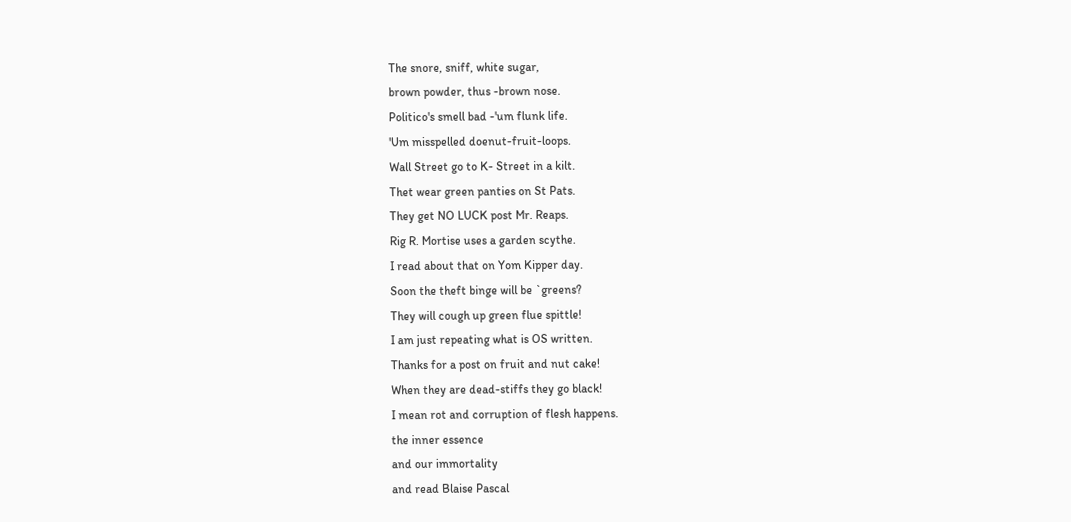The snore, sniff, white sugar,
brown powder, thus -brown nose.
Politico's smell bad -'um flunk life.
'Um misspelled doenut-fruit-loops.
Wall Street go to K- Street in a kilt.
Thet wear green panties on St Pats.
They get NO LUCK post Mr. Reaps.
Rig R. Mortise uses a garden scythe.
I read about that on Yom Kipper day.
Soon the theft binge will be `greens?
They will cough up green flue spittle!
I am just repeating what is OS written.
Thanks for a post on fruit and nut cake!
When they are dead-stiffs they go black!
I mean rot and corruption of flesh happens.
the inner essence
and our immortality
and read Blaise Pascal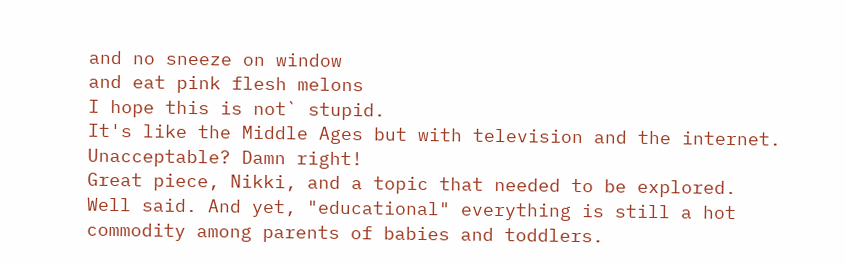and no sneeze on window
and eat pink flesh melons
I hope this is not` stupid.
It's like the Middle Ages but with television and the internet. Unacceptable? Damn right!
Great piece, Nikki, and a topic that needed to be explored.
Well said. And yet, "educational" everything is still a hot commodity among parents of babies and toddlers.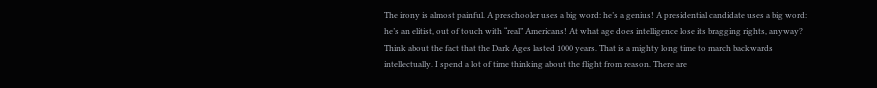The irony is almost painful. A preschooler uses a big word: he’s a genius! A presidential candidate uses a big word: he’s an elitist, out of touch with “real” Americans! At what age does intelligence lose its bragging rights, anyway?
Think about the fact that the Dark Ages lasted 1000 years. That is a mighty long time to march backwards intellectually. I spend a lot of time thinking about the flight from reason. There are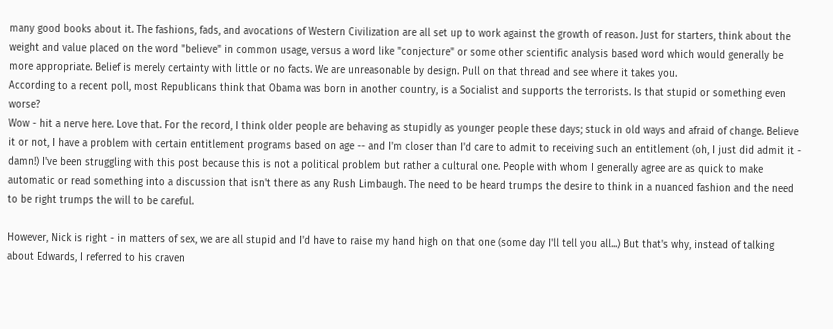many good books about it. The fashions, fads, and avocations of Western Civilization are all set up to work against the growth of reason. Just for starters, think about the weight and value placed on the word "believe" in common usage, versus a word like "conjecture" or some other scientific analysis based word which would generally be more appropriate. Belief is merely certainty with little or no facts. We are unreasonable by design. Pull on that thread and see where it takes you.
According to a recent poll, most Republicans think that Obama was born in another country, is a Socialist and supports the terrorists. Is that stupid or something even worse?
Wow - hit a nerve here. Love that. For the record, I think older people are behaving as stupidly as younger people these days; stuck in old ways and afraid of change. Believe it or not, I have a problem with certain entitlement programs based on age -- and I'm closer than I'd care to admit to receiving such an entitlement (oh, I just did admit it - damn!) I've been struggling with this post because this is not a political problem but rather a cultural one. People with whom I generally agree are as quick to make automatic or read something into a discussion that isn't there as any Rush Limbaugh. The need to be heard trumps the desire to think in a nuanced fashion and the need to be right trumps the will to be careful.

However, Nick is right - in matters of sex, we are all stupid and I'd have to raise my hand high on that one (some day I'll tell you all...) But that's why, instead of talking about Edwards, I referred to his craven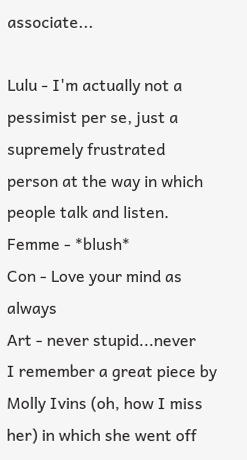associate...

Lulu - I'm actually not a pessimist per se, just a supremely frustrated person at the way in which people talk and listen.
Femme - *blush*
Con - Love your mind as always
Art - never stupid...never
I remember a great piece by Molly Ivins (oh, how I miss her) in which she went off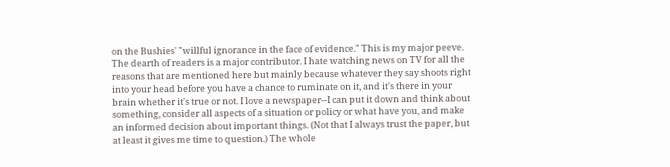on the Bushies' "willful ignorance in the face of evidence." This is my major peeve. The dearth of readers is a major contributor. I hate watching news on TV for all the reasons that are mentioned here but mainly because whatever they say shoots right into your head before you have a chance to ruminate on it, and it's there in your brain whether it's true or not. I love a newspaper--I can put it down and think about something, consider all aspects of a situation or policy or what have you, and make an informed decision about important things. (Not that I always trust the paper, but at least it gives me time to question.) The whole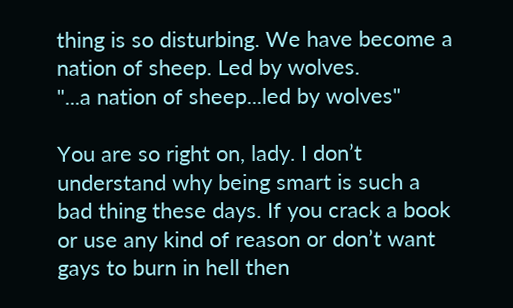thing is so disturbing. We have become a nation of sheep. Led by wolves.
"...a nation of sheep...led by wolves"

You are so right on, lady. I don’t understand why being smart is such a bad thing these days. If you crack a book or use any kind of reason or don’t want gays to burn in hell then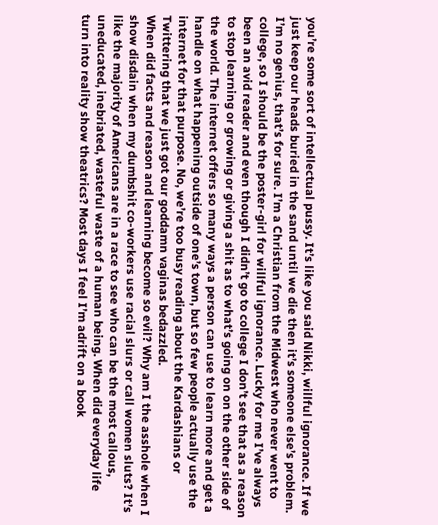you’re some sort of intellectual pussy. It’s like you said Nikki, willful ignorance. If we just keep our heads buried in the sand until we die then it’s someone else’s problem.
I’m no genius, that’s for sure. I’m a Christian from the Midwest who never went to college, so I should be the poster-girl for willful ignorance. Lucky for me I’ve always been an avid reader and even though I didn’t go to college I don’t see that as a reason to stop learning or growing or giving a shit as to what’s going on on the other side of the world. The internet offers so many ways a person can use to learn more and get a handle on what happening outside of one’s town, but so few people actually use the internet for that purpose. No, we’re too busy reading about the Kardashians or Twittering that we just got our goddamn vaginas bedazzled.
When did facts and reason and learning become so evil? Why am I the asshole when I show disdain when my dumbshit co-workers use racial slurs or call women sluts? It’s like the majority of Americans are in a race to see who can be the most callous, uneducated, inebriated, wasteful waste of a human being. When did everyday life turn into reality show theatrics? Most days I feel I’m adrift on a book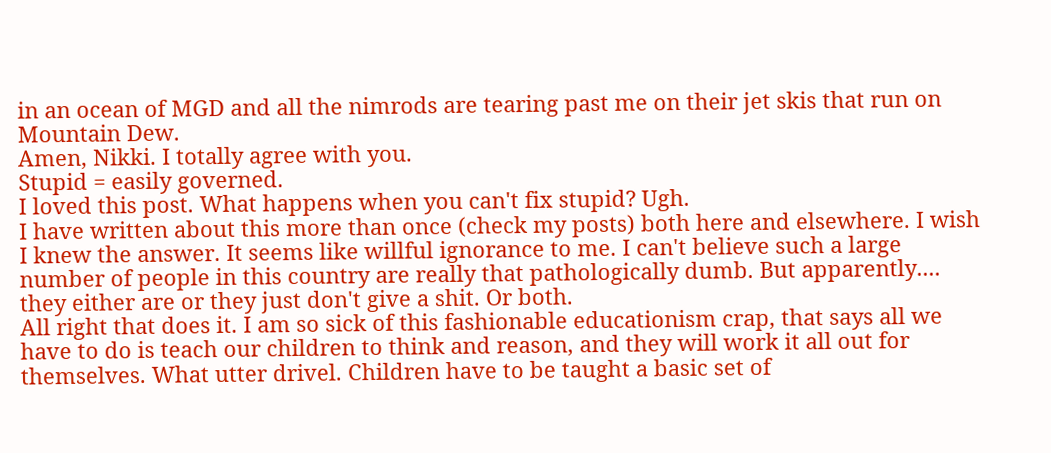in an ocean of MGD and all the nimrods are tearing past me on their jet skis that run on Mountain Dew.
Amen, Nikki. I totally agree with you.
Stupid = easily governed.
I loved this post. What happens when you can't fix stupid? Ugh.
I have written about this more than once (check my posts) both here and elsewhere. I wish I knew the answer. It seems like willful ignorance to me. I can't believe such a large number of people in this country are really that pathologically dumb. But apparently.... they either are or they just don't give a shit. Or both.
All right that does it. I am so sick of this fashionable educationism crap, that says all we have to do is teach our children to think and reason, and they will work it all out for themselves. What utter drivel. Children have to be taught a basic set of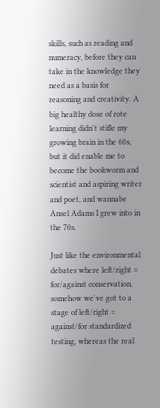skills, such as reading and numeracy, before they can take in the knowledge they need as a basis for reasoning and creativity. A big healthy dose of rote learning didn't stifle my growing brain in the 60s, but it did enable me to become the bookworm and scientist and aspiring writer and poet, and wannabe Ansel Adams I grew into in the 70s.

Just like the environmental debates where left/right = for/against conservation, somehow we've got to a stage of left/right = against/for standardized testing, whereas the real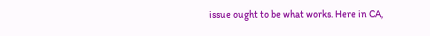issue ought to be what works. Here in CA,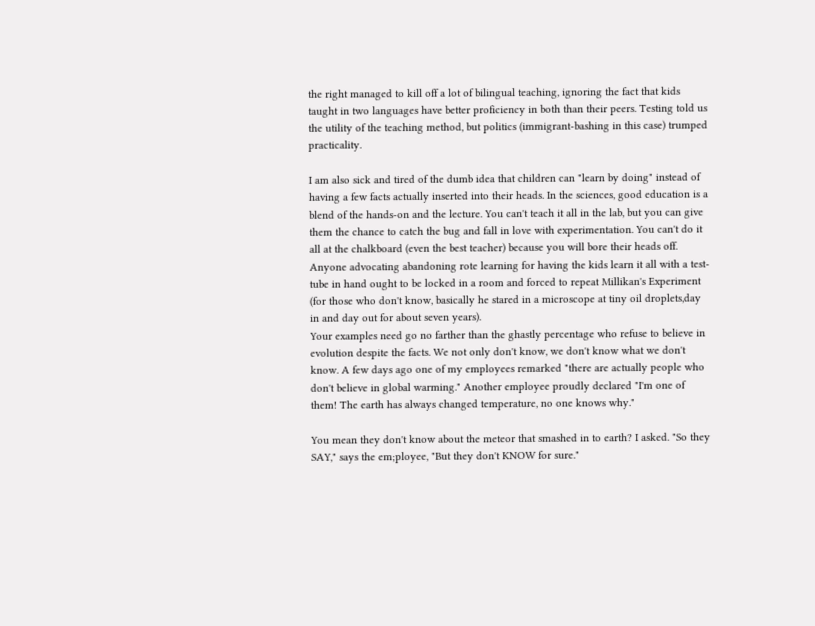the right managed to kill off a lot of bilingual teaching, ignoring the fact that kids taught in two languages have better proficiency in both than their peers. Testing told us the utility of the teaching method, but politics (immigrant-bashing in this case) trumped practicality.

I am also sick and tired of the dumb idea that children can "learn by doing" instead of having a few facts actually inserted into their heads. In the sciences, good education is a blend of the hands-on and the lecture. You can't teach it all in the lab, but you can give them the chance to catch the bug and fall in love with experimentation. You can't do it all at the chalkboard (even the best teacher) because you will bore their heads off. Anyone advocating abandoning rote learning for having the kids learn it all with a test-tube in hand ought to be locked in a room and forced to repeat Millikan's Experiment (for those who don't know, basically he stared in a microscope at tiny oil droplets,day in and day out for about seven years).
Your examples need go no farther than the ghastly percentage who refuse to believe in evolution despite the facts. We not only don't know, we don't know what we don't know. A few days ago one of my employees remarked "there are actually people who don't believe in global warming." Another employee proudly declared "I'm one of them! The earth has always changed temperature, no one knows why."

You mean they don't know about the meteor that smashed in to earth? I asked. "So they SAY," says the em;ployee, "But they don't KNOW for sure."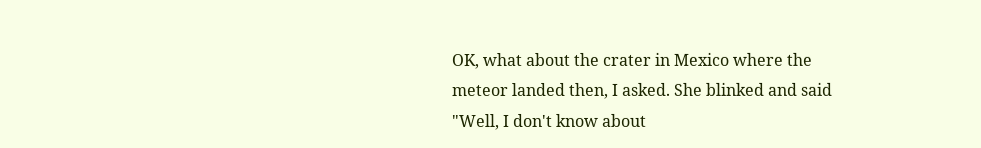OK, what about the crater in Mexico where the meteor landed then, I asked. She blinked and said "Well, I don't know about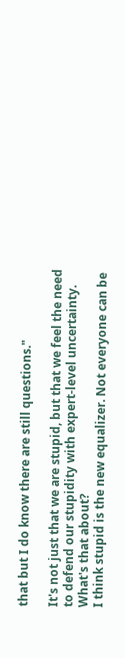that but I do know there are still questions."

It's not just that we are stupid, but that we feel the need to defend our stupidity with expert-level uncertainty. What's that about?
I think stupid is the new equalizer. Not everyone can be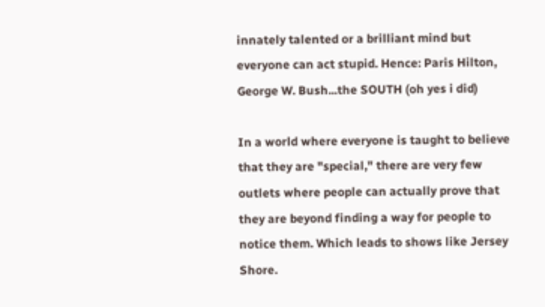innately talented or a brilliant mind but everyone can act stupid. Hence: Paris Hilton, George W. Bush...the SOUTH (oh yes i did)

In a world where everyone is taught to believe that they are "special," there are very few outlets where people can actually prove that they are beyond finding a way for people to notice them. Which leads to shows like Jersey Shore.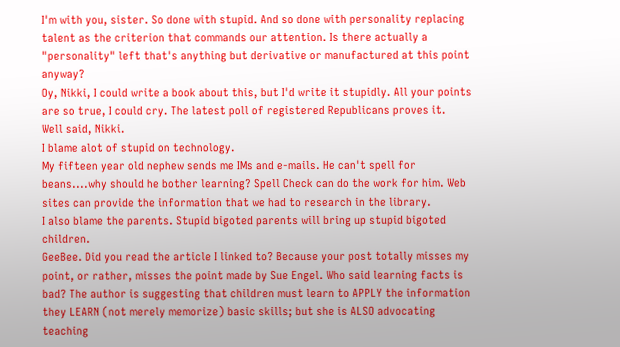I'm with you, sister. So done with stupid. And so done with personality replacing talent as the criterion that commands our attention. Is there actually a "personality" left that's anything but derivative or manufactured at this point anyway?
Oy, Nikki, I could write a book about this, but I'd write it stupidly. All your points are so true, I could cry. The latest poll of registered Republicans proves it.
Well said, Nikki.
I blame alot of stupid on technology.
My fifteen year old nephew sends me IMs and e-mails. He can't spell for beans....why should he bother learning? Spell Check can do the work for him. Web sites can provide the information that we had to research in the library.
I also blame the parents. Stupid bigoted parents will bring up stupid bigoted children.
GeeBee. Did you read the article I linked to? Because your post totally misses my point, or rather, misses the point made by Sue Engel. Who said learning facts is bad? The author is suggesting that children must learn to APPLY the information they LEARN (not merely memorize) basic skills; but she is ALSO advocating teaching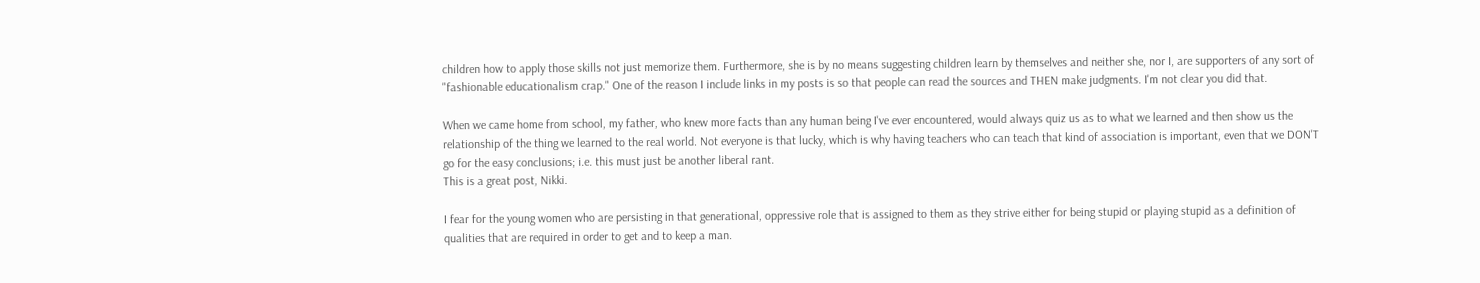children how to apply those skills not just memorize them. Furthermore, she is by no means suggesting children learn by themselves and neither she, nor I, are supporters of any sort of "fashionable educationalism crap." One of the reason I include links in my posts is so that people can read the sources and THEN make judgments. I'm not clear you did that.

When we came home from school, my father, who knew more facts than any human being I've ever encountered, would always quiz us as to what we learned and then show us the relationship of the thing we learned to the real world. Not everyone is that lucky, which is why having teachers who can teach that kind of association is important, even that we DON'T go for the easy conclusions; i.e. this must just be another liberal rant.
This is a great post, Nikki.

I fear for the young women who are persisting in that generational, oppressive role that is assigned to them as they strive either for being stupid or playing stupid as a definition of qualities that are required in order to get and to keep a man.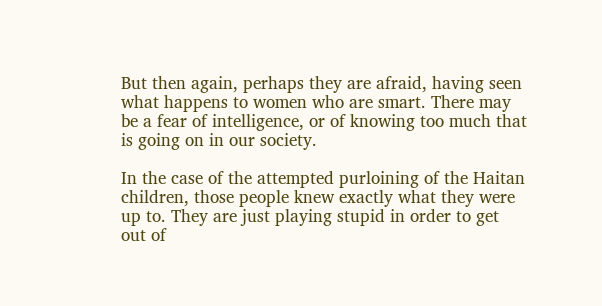But then again, perhaps they are afraid, having seen what happens to women who are smart. There may be a fear of intelligence, or of knowing too much that is going on in our society.

In the case of the attempted purloining of the Haitan children, those people knew exactly what they were up to. They are just playing stupid in order to get out of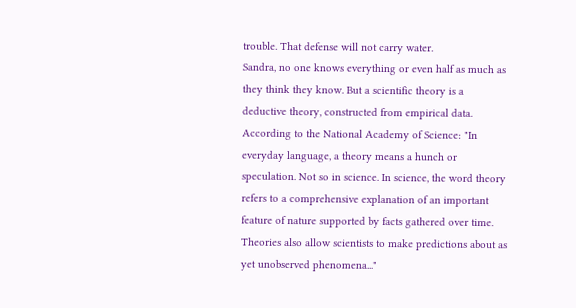trouble. That defense will not carry water.
Sandra, no one knows everything or even half as much as they think they know. But a scientific theory is a deductive theory, constructed from empirical data. According to the National Academy of Science: "In everyday language, a theory means a hunch or speculation. Not so in science. In science, the word theory refers to a comprehensive explanation of an important feature of nature supported by facts gathered over time. Theories also allow scientists to make predictions about as yet unobserved phenomena..."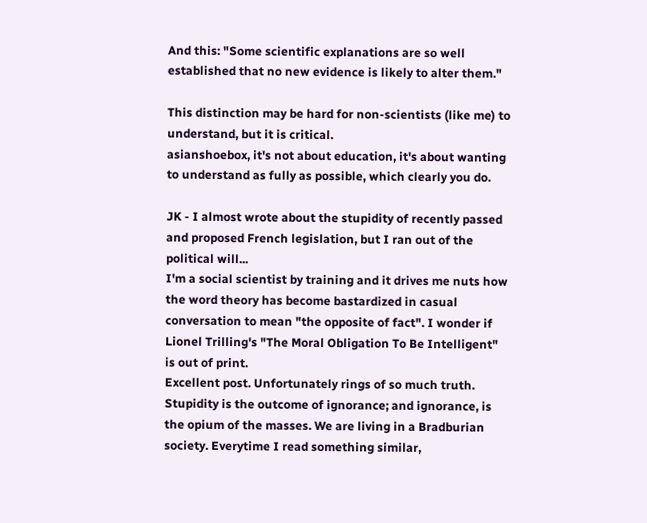And this: "Some scientific explanations are so well established that no new evidence is likely to alter them."

This distinction may be hard for non-scientists (like me) to understand, but it is critical.
asianshoebox, it's not about education, it's about wanting to understand as fully as possible, which clearly you do.

JK - I almost wrote about the stupidity of recently passed and proposed French legislation, but I ran out of the political will...
I'm a social scientist by training and it drives me nuts how the word theory has become bastardized in casual conversation to mean "the opposite of fact". I wonder if Lionel Trilling's "The Moral Obligation To Be Intelligent" is out of print.
Excellent post. Unfortunately rings of so much truth. Stupidity is the outcome of ignorance; and ignorance, is the opium of the masses. We are living in a Bradburian society. Everytime I read something similar,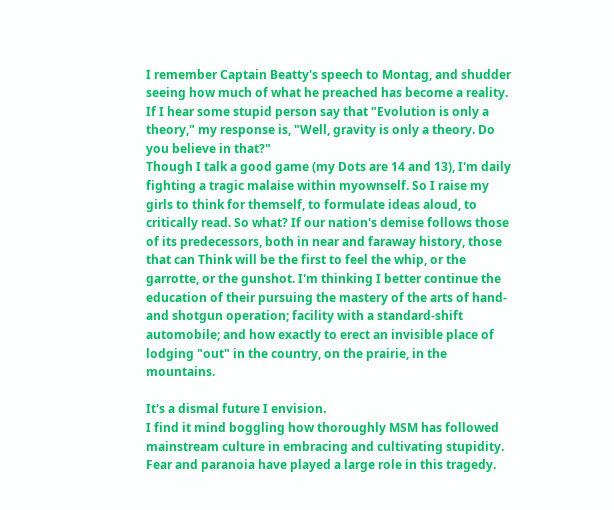I remember Captain Beatty's speech to Montag, and shudder seeing how much of what he preached has become a reality.
If I hear some stupid person say that "Evolution is only a theory," my response is, "Well, gravity is only a theory. Do you believe in that?"
Though I talk a good game (my Dots are 14 and 13), I'm daily fighting a tragic malaise within myownself. So I raise my girls to think for themself, to formulate ideas aloud, to critically read. So what? If our nation's demise follows those of its predecessors, both in near and faraway history, those that can Think will be the first to feel the whip, or the garrotte, or the gunshot. I'm thinking I better continue the education of their pursuing the mastery of the arts of hand- and shotgun operation; facility with a standard-shift automobile; and how exactly to erect an invisible place of lodging "out" in the country, on the prairie, in the mountains.

It's a dismal future I envision.
I find it mind boggling how thoroughly MSM has followed mainstream culture in embracing and cultivating stupidity. Fear and paranoia have played a large role in this tragedy.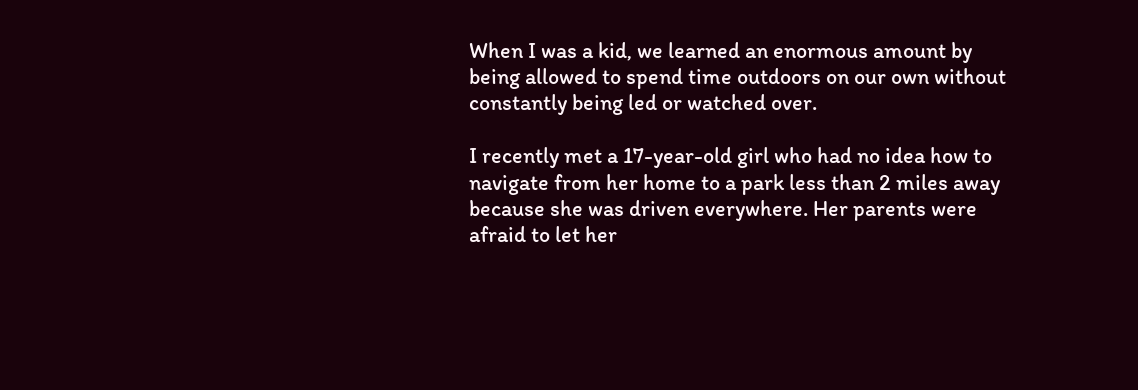When I was a kid, we learned an enormous amount by being allowed to spend time outdoors on our own without constantly being led or watched over.

I recently met a 17-year-old girl who had no idea how to navigate from her home to a park less than 2 miles away because she was driven everywhere. Her parents were afraid to let her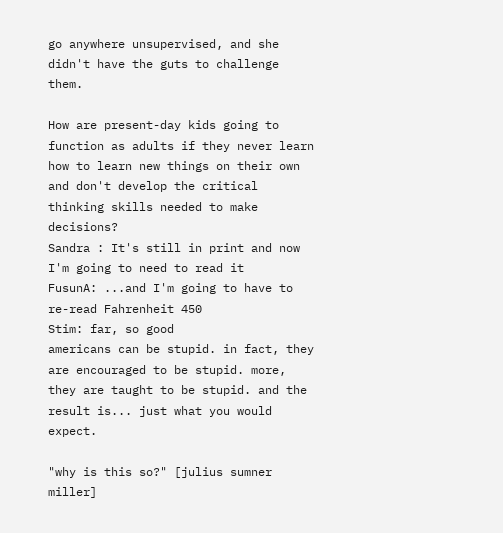go anywhere unsupervised, and she didn't have the guts to challenge them.

How are present-day kids going to function as adults if they never learn how to learn new things on their own and don't develop the critical thinking skills needed to make decisions?
Sandra : It's still in print and now I'm going to need to read it
FusunA: ...and I'm going to have to re-read Fahrenheit 450
Stim: far, so good
americans can be stupid. in fact, they are encouraged to be stupid. more, they are taught to be stupid. and the result is... just what you would expect.

"why is this so?" [julius sumner miller]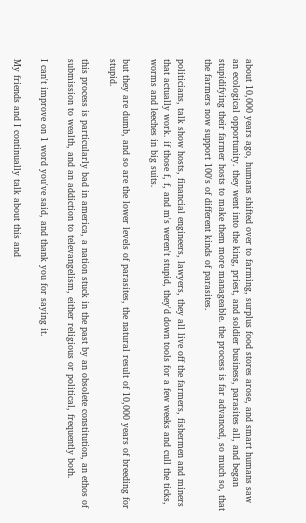about 10,000 years ago, humans shifted over to farming, surplus food stores arose, and smart humans saw an ecological opportunity. they went into the king, priest, and soldier business, parasites all, and began stupidifying their farmer hosts to make them more manageable. the process is far advanced, so much so, that the farmers now support 100's of different kinds of parasites.

politicians, talk show hosts, financial engineers, lawyers, they all live off the farmers, fishermen and miners that actually work. if those f, f, and m's weren't stupid, they'd down tools for a few weeks and cull the ticks, worms and leeches in big suits.

but they are dumb, and so are the lower levels of parasites, the natural result of 10,000 years of breeding for stupid.

this process is particularly bad in america, a nation stuck in the past by an obsolete constitution, an ethos of submission to wealth, and an addiction to televangelism, either religious or political, frequently both.

I can't improve on 1 word you've said, and thank you for saying it.

My friends and I continually talk about this and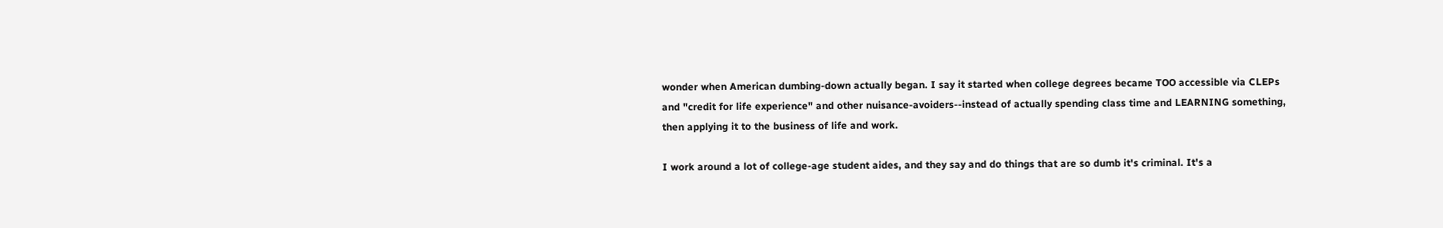wonder when American dumbing-down actually began. I say it started when college degrees became TOO accessible via CLEPs and "credit for life experience" and other nuisance-avoiders--instead of actually spending class time and LEARNING something, then applying it to the business of life and work.

I work around a lot of college-age student aides, and they say and do things that are so dumb it's criminal. It's a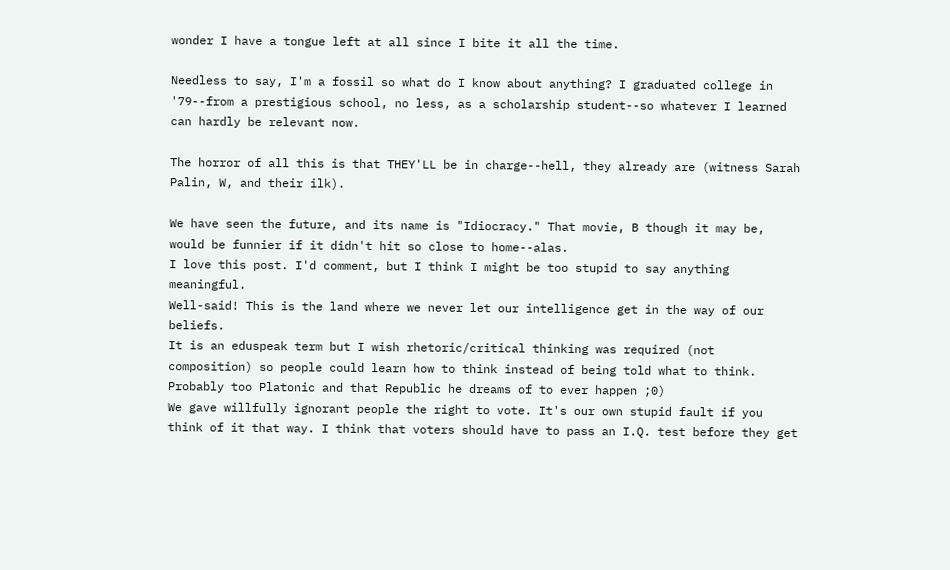wonder I have a tongue left at all since I bite it all the time.

Needless to say, I'm a fossil so what do I know about anything? I graduated college in '79--from a prestigious school, no less, as a scholarship student--so whatever I learned can hardly be relevant now.

The horror of all this is that THEY'LL be in charge--hell, they already are (witness Sarah Palin, W, and their ilk).

We have seen the future, and its name is "Idiocracy." That movie, B though it may be, would be funnier if it didn't hit so close to home--alas.
I love this post. I'd comment, but I think I might be too stupid to say anything meaningful.
Well-said! This is the land where we never let our intelligence get in the way of our beliefs.
It is an eduspeak term but I wish rhetoric/critical thinking was required (not composition) so people could learn how to think instead of being told what to think. Probably too Platonic and that Republic he dreams of to ever happen ;0)
We gave willfully ignorant people the right to vote. It's our own stupid fault if you think of it that way. I think that voters should have to pass an I.Q. test before they get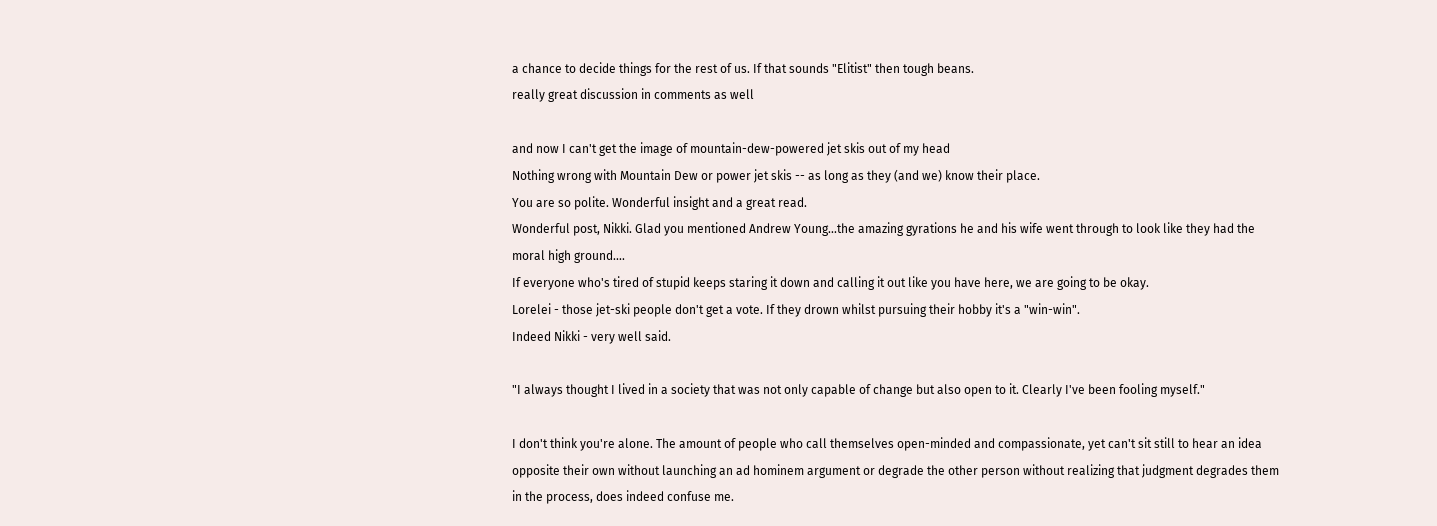a chance to decide things for the rest of us. If that sounds "Elitist" then tough beans.
really great discussion in comments as well

and now I can't get the image of mountain-dew-powered jet skis out of my head
Nothing wrong with Mountain Dew or power jet skis -- as long as they (and we) know their place.
You are so polite. Wonderful insight and a great read.
Wonderful post, Nikki. Glad you mentioned Andrew Young...the amazing gyrations he and his wife went through to look like they had the moral high ground....
If everyone who's tired of stupid keeps staring it down and calling it out like you have here, we are going to be okay.
Lorelei - those jet-ski people don't get a vote. If they drown whilst pursuing their hobby it's a "win-win".
Indeed Nikki - very well said.

"I always thought I lived in a society that was not only capable of change but also open to it. Clearly I've been fooling myself."

I don't think you're alone. The amount of people who call themselves open-minded and compassionate, yet can't sit still to hear an idea opposite their own without launching an ad hominem argument or degrade the other person without realizing that judgment degrades them in the process, does indeed confuse me.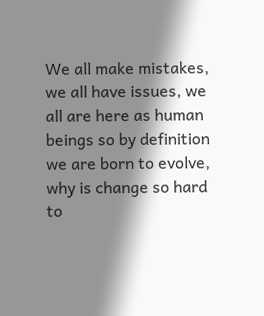We all make mistakes, we all have issues, we all are here as human beings so by definition we are born to evolve, why is change so hard to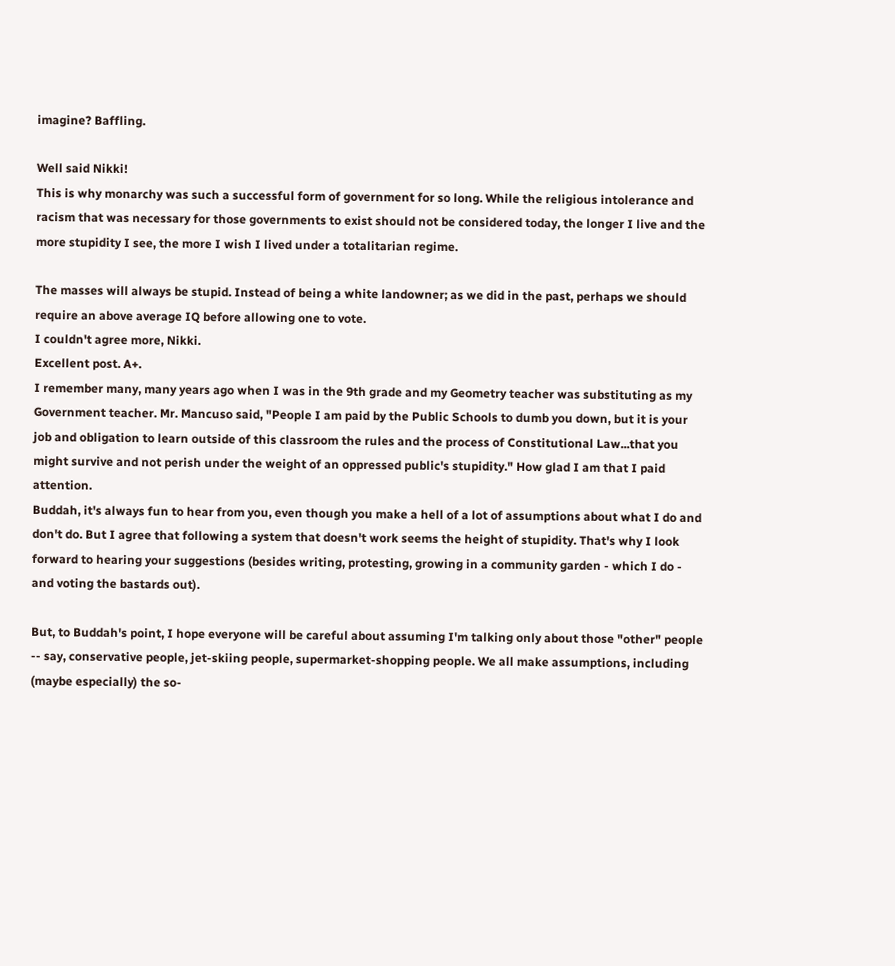imagine? Baffling.

Well said Nikki!
This is why monarchy was such a successful form of government for so long. While the religious intolerance and racism that was necessary for those governments to exist should not be considered today, the longer I live and the more stupidity I see, the more I wish I lived under a totalitarian regime.

The masses will always be stupid. Instead of being a white landowner; as we did in the past, perhaps we should require an above average IQ before allowing one to vote.
I couldn't agree more, Nikki.
Excellent post. A+.
I remember many, many years ago when I was in the 9th grade and my Geometry teacher was substituting as my Government teacher. Mr. Mancuso said, "People I am paid by the Public Schools to dumb you down, but it is your job and obligation to learn outside of this classroom the rules and the process of Constitutional Law...that you might survive and not perish under the weight of an oppressed public's stupidity." How glad I am that I paid attention.
Buddah, it's always fun to hear from you, even though you make a hell of a lot of assumptions about what I do and don't do. But I agree that following a system that doesn't work seems the height of stupidity. That's why I look forward to hearing your suggestions (besides writing, protesting, growing in a community garden - which I do - and voting the bastards out).

But, to Buddah's point, I hope everyone will be careful about assuming I'm talking only about those "other" people -- say, conservative people, jet-skiing people, supermarket-shopping people. We all make assumptions, including (maybe especially) the so-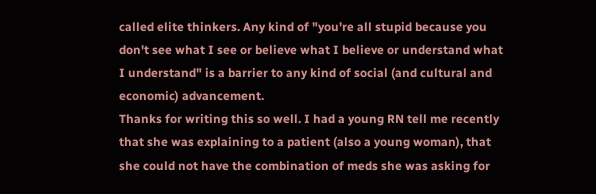called elite thinkers. Any kind of "you're all stupid because you don't see what I see or believe what I believe or understand what I understand" is a barrier to any kind of social (and cultural and economic) advancement.
Thanks for writing this so well. I had a young RN tell me recently that she was explaining to a patient (also a young woman), that she could not have the combination of meds she was asking for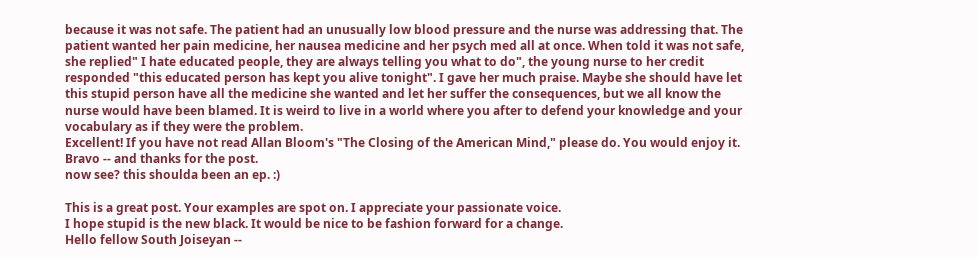because it was not safe. The patient had an unusually low blood pressure and the nurse was addressing that. The patient wanted her pain medicine, her nausea medicine and her psych med all at once. When told it was not safe, she replied" I hate educated people, they are always telling you what to do", the young nurse to her credit responded "this educated person has kept you alive tonight". I gave her much praise. Maybe she should have let this stupid person have all the medicine she wanted and let her suffer the consequences, but we all know the nurse would have been blamed. It is weird to live in a world where you after to defend your knowledge and your vocabulary as if they were the problem.
Excellent! If you have not read Allan Bloom's "The Closing of the American Mind," please do. You would enjoy it. Bravo -- and thanks for the post.
now see? this shoulda been an ep. :)

This is a great post. Your examples are spot on. I appreciate your passionate voice.
I hope stupid is the new black. It would be nice to be fashion forward for a change.
Hello fellow South Joiseyan --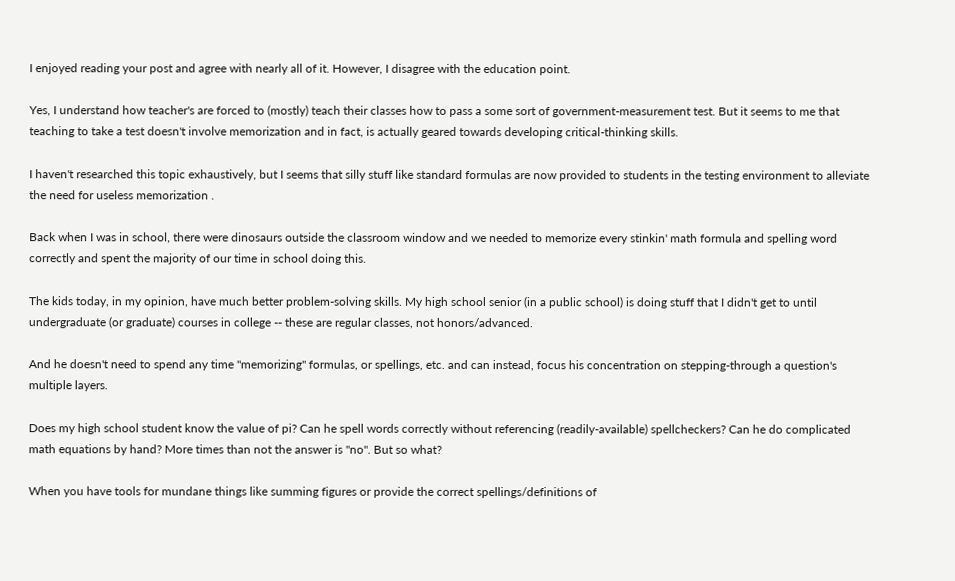I enjoyed reading your post and agree with nearly all of it. However, I disagree with the education point.

Yes, I understand how teacher's are forced to (mostly) teach their classes how to pass a some sort of government-measurement test. But it seems to me that teaching to take a test doesn't involve memorization and in fact, is actually geared towards developing critical-thinking skills.

I haven't researched this topic exhaustively, but I seems that silly stuff like standard formulas are now provided to students in the testing environment to alleviate the need for useless memorization .

Back when I was in school, there were dinosaurs outside the classroom window and we needed to memorize every stinkin' math formula and spelling word correctly and spent the majority of our time in school doing this.

The kids today, in my opinion, have much better problem-solving skills. My high school senior (in a public school) is doing stuff that I didn't get to until undergraduate (or graduate) courses in college -- these are regular classes, not honors/advanced.

And he doesn't need to spend any time "memorizing" formulas, or spellings, etc. and can instead, focus his concentration on stepping-through a question's multiple layers.

Does my high school student know the value of pi? Can he spell words correctly without referencing (readily-available) spellcheckers? Can he do complicated math equations by hand? More times than not the answer is "no". But so what?

When you have tools for mundane things like summing figures or provide the correct spellings/definitions of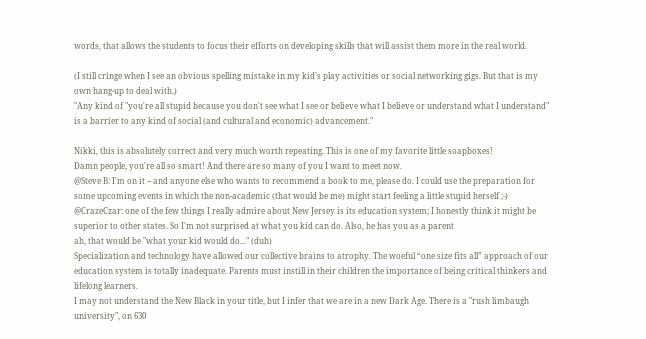words, that allows the students to focus their efforts on developing skills that will assist them more in the real world.

(I still cringe when I see an obvious spelling mistake in my kid's play activities or social networking gigs. But that is my own hang-up to deal with.)
"Any kind of "you're all stupid because you don't see what I see or believe what I believe or understand what I understand" is a barrier to any kind of social (and cultural and economic) advancement."

Nikki, this is absolutely correct and very much worth repeating. This is one of my favorite little soapboxes!
Damn people, you're all so smart! And there are so many of you I want to meet now.
@Steve B: I'm on it -- and anyone else who wants to recommend a book to me, please do. I could use the preparation for some upcoming events in which the non-academic (that would be me) might start feeling a little stupid herself ;-)
@CrazeCzar: one of the few things I really admire about New Jersey is its education system; I honestly think it might be superior to other states. So I'm not surprised at what you kid can do. Also, he has you as a parent
ah, that would be "what your kid would do..." (duh)
Specialization and technology have allowed our collective brains to atrophy. The woeful “one size fits all” approach of our education system is totally inadequate. Parents must instill in their children the importance of being critical thinkers and lifelong learners.
I may not understand the New Black in your title, but I infer that we are in a new Dark Age. There is a "rush limbaugh university", on 630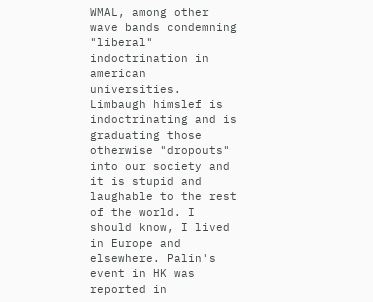WMAL, among other wave bands condemning "liberal" indoctrination in american universities. Limbaugh himslef is indoctrinating and is graduating those otherwise "dropouts" into our society and it is stupid and laughable to the rest of the world. I should know, I lived in Europe and elsewhere. Palin's event in HK was reported in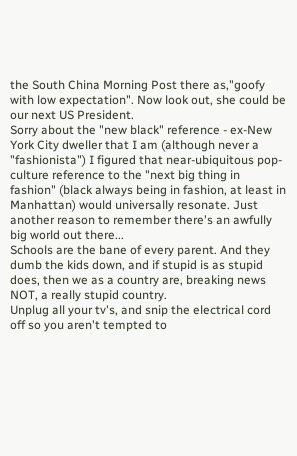the South China Morning Post there as,"goofy with low expectation". Now look out, she could be our next US President.
Sorry about the "new black" reference - ex-New York City dweller that I am (although never a "fashionista") I figured that near-ubiquitous pop-culture reference to the "next big thing in fashion" (black always being in fashion, at least in Manhattan) would universally resonate. Just another reason to remember there's an awfully big world out there...
Schools are the bane of every parent. And they dumb the kids down, and if stupid is as stupid does, then we as a country are, breaking news NOT, a really stupid country.
Unplug all your tv's, and snip the electrical cord off so you aren't tempted to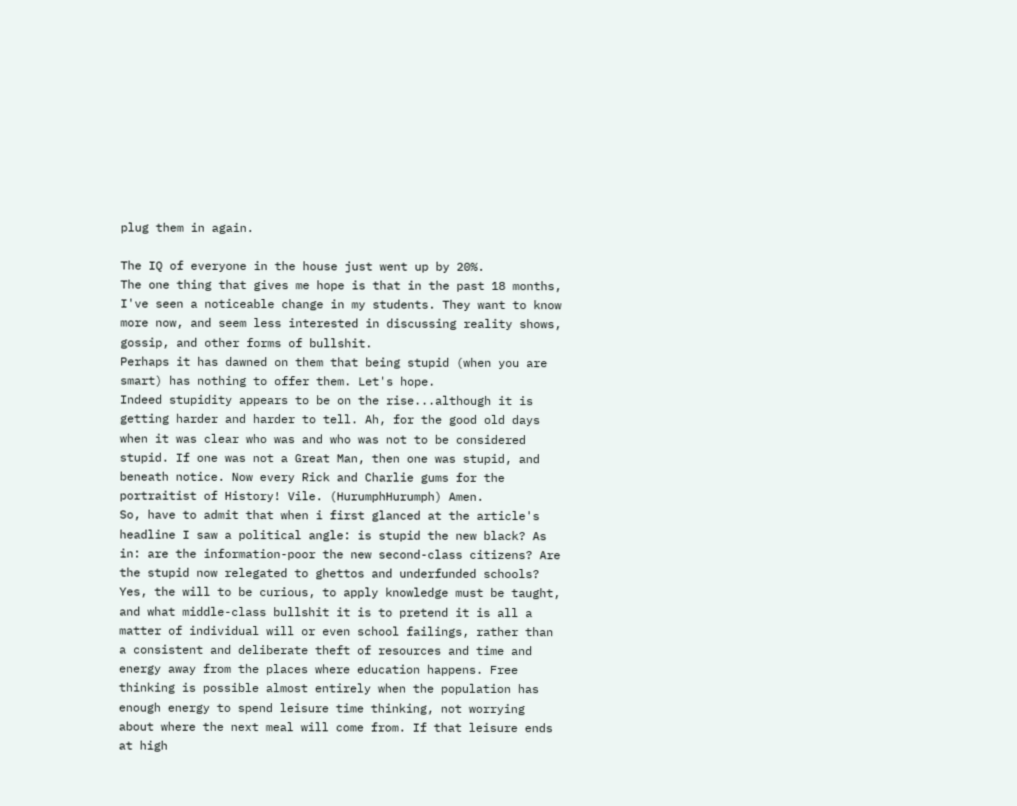plug them in again.

The IQ of everyone in the house just went up by 20%.
The one thing that gives me hope is that in the past 18 months, I've seen a noticeable change in my students. They want to know more now, and seem less interested in discussing reality shows, gossip, and other forms of bullshit.
Perhaps it has dawned on them that being stupid (when you are smart) has nothing to offer them. Let's hope.
Indeed stupidity appears to be on the rise...although it is getting harder and harder to tell. Ah, for the good old days when it was clear who was and who was not to be considered stupid. If one was not a Great Man, then one was stupid, and beneath notice. Now every Rick and Charlie gums for the portraitist of History! Vile. (HurumphHurumph) Amen.
So, have to admit that when i first glanced at the article's headline I saw a political angle: is stupid the new black? As in: are the information-poor the new second-class citizens? Are the stupid now relegated to ghettos and underfunded schools? Yes, the will to be curious, to apply knowledge must be taught, and what middle-class bullshit it is to pretend it is all a matter of individual will or even school failings, rather than a consistent and deliberate theft of resources and time and energy away from the places where education happens. Free thinking is possible almost entirely when the population has enough energy to spend leisure time thinking, not worrying about where the next meal will come from. If that leisure ends at high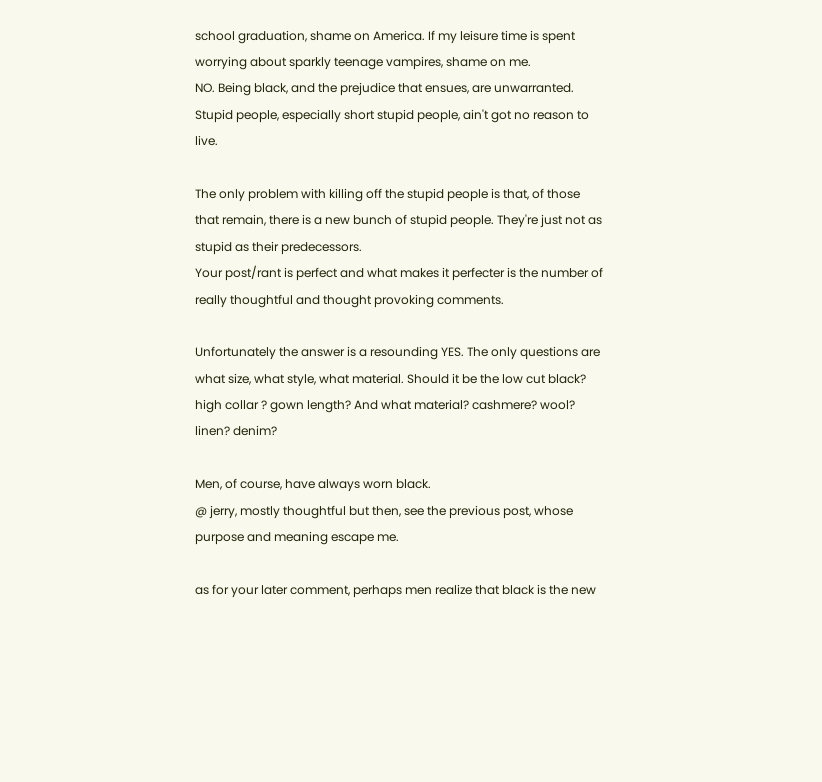school graduation, shame on America. If my leisure time is spent worrying about sparkly teenage vampires, shame on me.
NO. Being black, and the prejudice that ensues, are unwarranted. Stupid people, especially short stupid people, ain't got no reason to live.

The only problem with killing off the stupid people is that, of those that remain, there is a new bunch of stupid people. They're just not as stupid as their predecessors.
Your post/rant is perfect and what makes it perfecter is the number of really thoughtful and thought provoking comments.

Unfortunately the answer is a resounding YES. The only questions are what size, what style, what material. Should it be the low cut black? high collar ? gown length? And what material? cashmere? wool? linen? denim?

Men, of course, have always worn black.
@ jerry, mostly thoughtful but then, see the previous post, whose purpose and meaning escape me.

as for your later comment, perhaps men realize that black is the new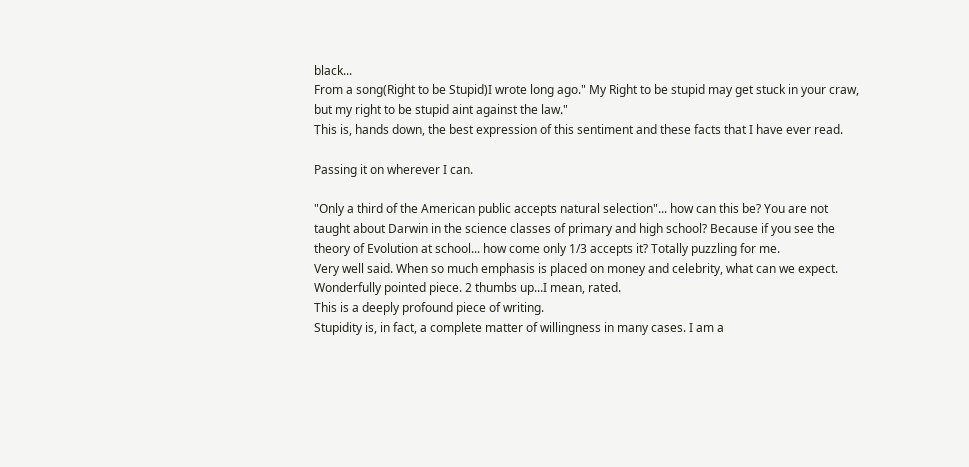black...
From a song(Right to be Stupid)I wrote long ago." My Right to be stupid may get stuck in your craw, but my right to be stupid aint against the law."
This is, hands down, the best expression of this sentiment and these facts that I have ever read.

Passing it on wherever I can.

"Only a third of the American public accepts natural selection"... how can this be? You are not taught about Darwin in the science classes of primary and high school? Because if you see the theory of Evolution at school... how come only 1/3 accepts it? Totally puzzling for me.
Very well said. When so much emphasis is placed on money and celebrity, what can we expect.
Wonderfully pointed piece. 2 thumbs up...I mean, rated.
This is a deeply profound piece of writing.
Stupidity is, in fact, a complete matter of willingness in many cases. I am a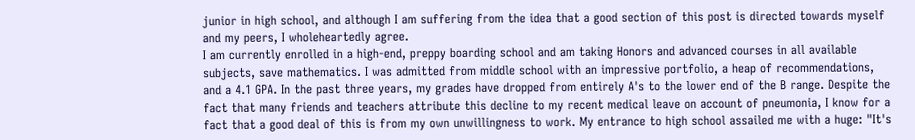junior in high school, and although I am suffering from the idea that a good section of this post is directed towards myself and my peers, I wholeheartedly agree.
I am currently enrolled in a high-end, preppy boarding school and am taking Honors and advanced courses in all available subjects, save mathematics. I was admitted from middle school with an impressive portfolio, a heap of recommendations, and a 4.1 GPA. In the past three years, my grades have dropped from entirely A's to the lower end of the B range. Despite the fact that many friends and teachers attribute this decline to my recent medical leave on account of pneumonia, I know for a fact that a good deal of this is from my own unwillingness to work. My entrance to high school assailed me with a huge: "It's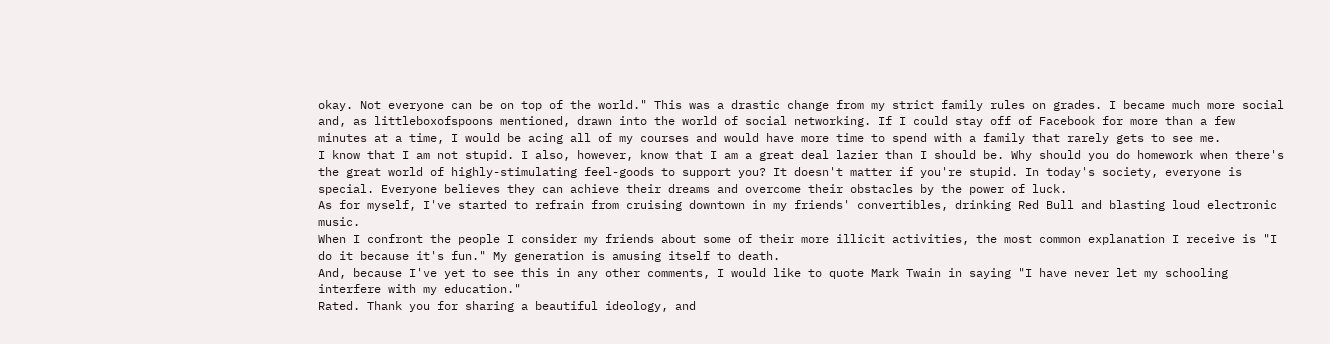okay. Not everyone can be on top of the world." This was a drastic change from my strict family rules on grades. I became much more social and, as littleboxofspoons mentioned, drawn into the world of social networking. If I could stay off of Facebook for more than a few minutes at a time, I would be acing all of my courses and would have more time to spend with a family that rarely gets to see me.
I know that I am not stupid. I also, however, know that I am a great deal lazier than I should be. Why should you do homework when there's the great world of highly-stimulating feel-goods to support you? It doesn't matter if you're stupid. In today's society, everyone is special. Everyone believes they can achieve their dreams and overcome their obstacles by the power of luck.
As for myself, I've started to refrain from cruising downtown in my friends' convertibles, drinking Red Bull and blasting loud electronic music.
When I confront the people I consider my friends about some of their more illicit activities, the most common explanation I receive is "I do it because it's fun." My generation is amusing itself to death.
And, because I've yet to see this in any other comments, I would like to quote Mark Twain in saying "I have never let my schooling interfere with my education."
Rated. Thank you for sharing a beautiful ideology, and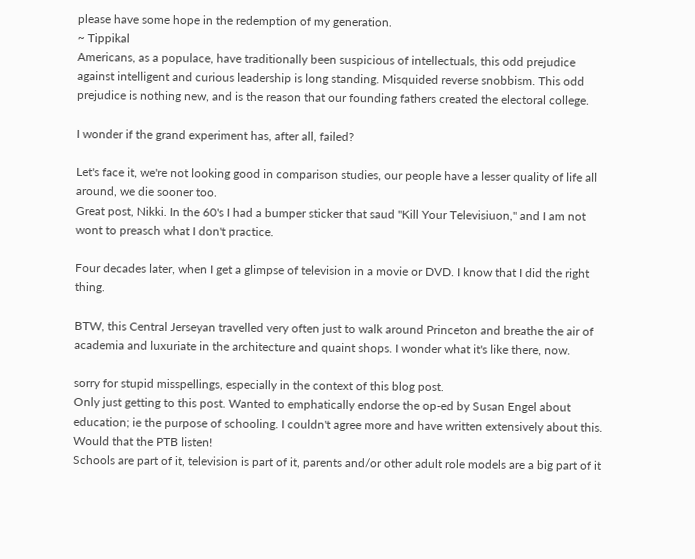please have some hope in the redemption of my generation.
~ Tippikal
Americans, as a populace, have traditionally been suspicious of intellectuals, this odd prejudice against intelligent and curious leadership is long standing. Misquided reverse snobbism. This odd prejudice is nothing new, and is the reason that our founding fathers created the electoral college.

I wonder if the grand experiment has, after all, failed?

Let's face it, we're not looking good in comparison studies, our people have a lesser quality of life all around, we die sooner too.
Great post, Nikki. In the 60's I had a bumper sticker that saud "Kill Your Televisiuon," and I am not wont to preasch what I don't practice.

Four decades later, when I get a glimpse of television in a movie or DVD. I know that I did the right thing.

BTW, this Central Jerseyan travelled very often just to walk around Princeton and breathe the air of academia and luxuriate in the architecture and quaint shops. I wonder what it's like there, now.

sorry for stupid misspellings, especially in the context of this blog post.
Only just getting to this post. Wanted to emphatically endorse the op-ed by Susan Engel about education; ie the purpose of schooling. I couldn't agree more and have written extensively about this. Would that the PTB listen!
Schools are part of it, television is part of it, parents and/or other adult role models are a big part of it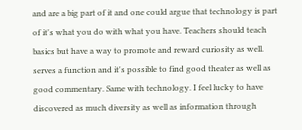and are a big part of it and one could argue that technology is part of it's what you do with what you have. Teachers should teach basics but have a way to promote and reward curiosity as well. serves a function and it's possible to find good theater as well as good commentary. Same with technology. I feel lucky to have discovered as much diversity as well as information through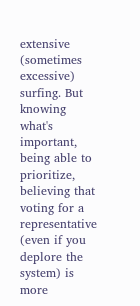extensive (sometimes excessive) surfing. But knowing what's important, being able to prioritize, believing that voting for a representative (even if you deplore the system) is more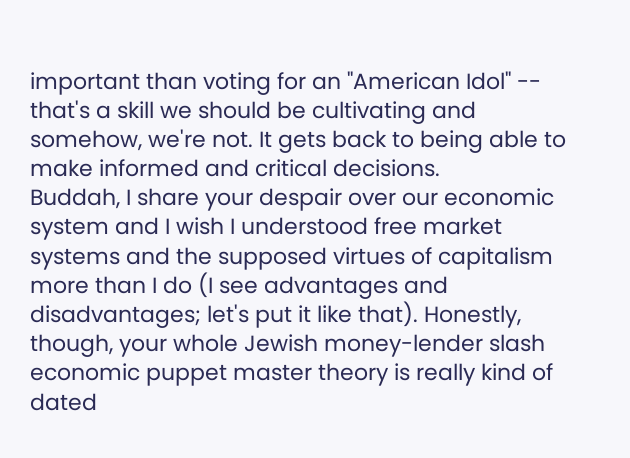important than voting for an "American Idol" -- that's a skill we should be cultivating and somehow, we're not. It gets back to being able to make informed and critical decisions.
Buddah, I share your despair over our economic system and I wish I understood free market systems and the supposed virtues of capitalism more than I do (I see advantages and disadvantages; let's put it like that). Honestly, though, your whole Jewish money-lender slash economic puppet master theory is really kind of dated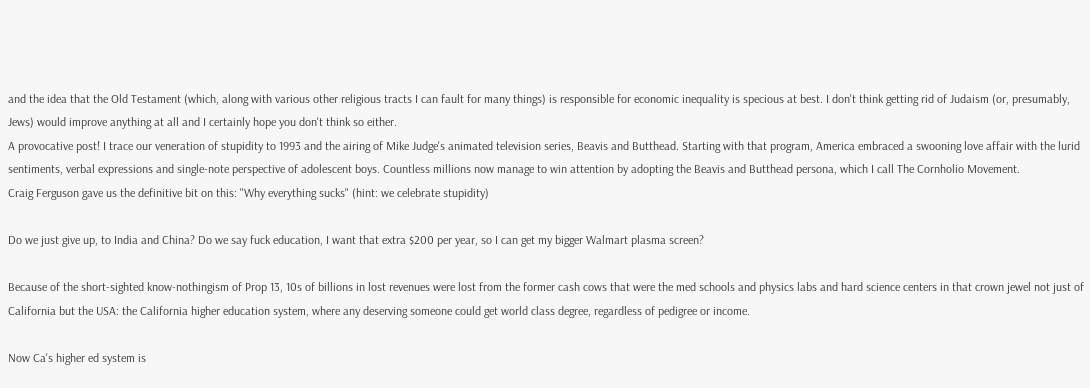and the idea that the Old Testament (which, along with various other religious tracts I can fault for many things) is responsible for economic inequality is specious at best. I don't think getting rid of Judaism (or, presumably, Jews) would improve anything at all and I certainly hope you don't think so either.
A provocative post! I trace our veneration of stupidity to 1993 and the airing of Mike Judge's animated television series, Beavis and Butthead. Starting with that program, America embraced a swooning love affair with the lurid sentiments, verbal expressions and single-note perspective of adolescent boys. Countless millions now manage to win attention by adopting the Beavis and Butthead persona, which I call The Cornholio Movement.
Craig Ferguson gave us the definitive bit on this: "Why everything sucks" (hint: we celebrate stupidity)

Do we just give up, to India and China? Do we say fuck education, I want that extra $200 per year, so I can get my bigger Walmart plasma screen?

Because of the short-sighted know-nothingism of Prop 13, 10s of billions in lost revenues were lost from the former cash cows that were the med schools and physics labs and hard science centers in that crown jewel not just of California but the USA: the California higher education system, where any deserving someone could get world class degree, regardless of pedigree or income.

Now Ca's higher ed system is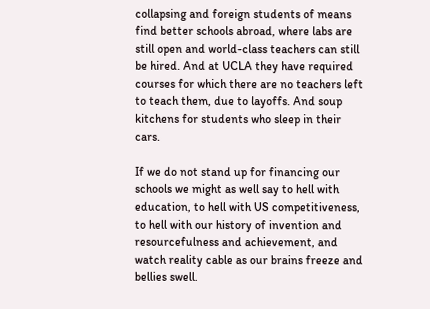collapsing and foreign students of means find better schools abroad, where labs are still open and world-class teachers can still be hired. And at UCLA they have required courses for which there are no teachers left to teach them, due to layoffs. And soup kitchens for students who sleep in their cars.

If we do not stand up for financing our schools we might as well say to hell with education, to hell with US competitiveness, to hell with our history of invention and resourcefulness and achievement, and watch reality cable as our brains freeze and bellies swell.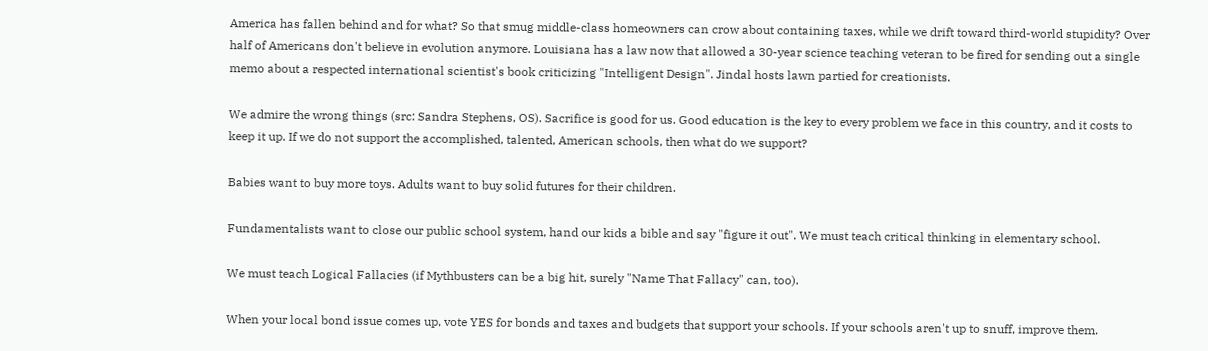America has fallen behind and for what? So that smug middle-class homeowners can crow about containing taxes, while we drift toward third-world stupidity? Over half of Americans don't believe in evolution anymore. Louisiana has a law now that allowed a 30-year science teaching veteran to be fired for sending out a single memo about a respected international scientist's book criticizing "Intelligent Design". Jindal hosts lawn partied for creationists.

We admire the wrong things (src: Sandra Stephens, OS). Sacrifice is good for us. Good education is the key to every problem we face in this country, and it costs to keep it up. If we do not support the accomplished, talented, American schools, then what do we support?

Babies want to buy more toys. Adults want to buy solid futures for their children.

Fundamentalists want to close our public school system, hand our kids a bible and say "figure it out". We must teach critical thinking in elementary school.

We must teach Logical Fallacies (if Mythbusters can be a big hit, surely "Name That Fallacy" can, too).

When your local bond issue comes up, vote YES for bonds and taxes and budgets that support your schools. If your schools aren't up to snuff, improve them.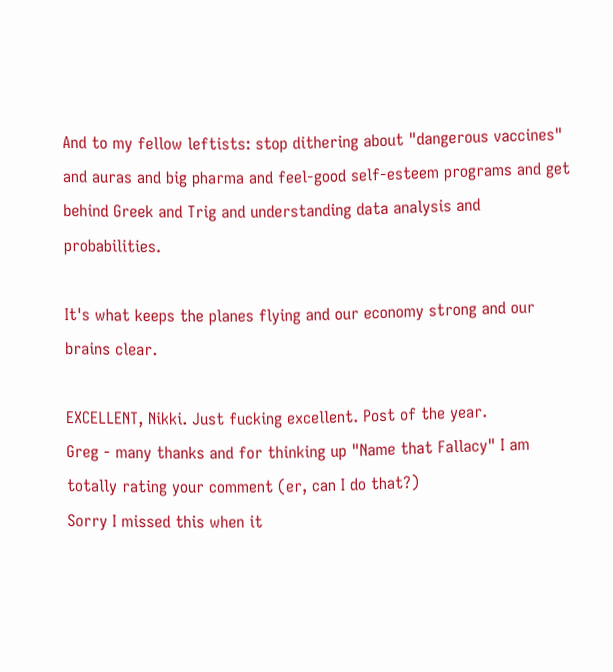And to my fellow leftists: stop dithering about "dangerous vaccines" and auras and big pharma and feel-good self-esteem programs and get behind Greek and Trig and understanding data analysis and probabilities.

It's what keeps the planes flying and our economy strong and our brains clear.

EXCELLENT, Nikki. Just fucking excellent. Post of the year.
Greg - many thanks and for thinking up "Name that Fallacy" I am totally rating your comment (er, can I do that?)
Sorry I missed this when it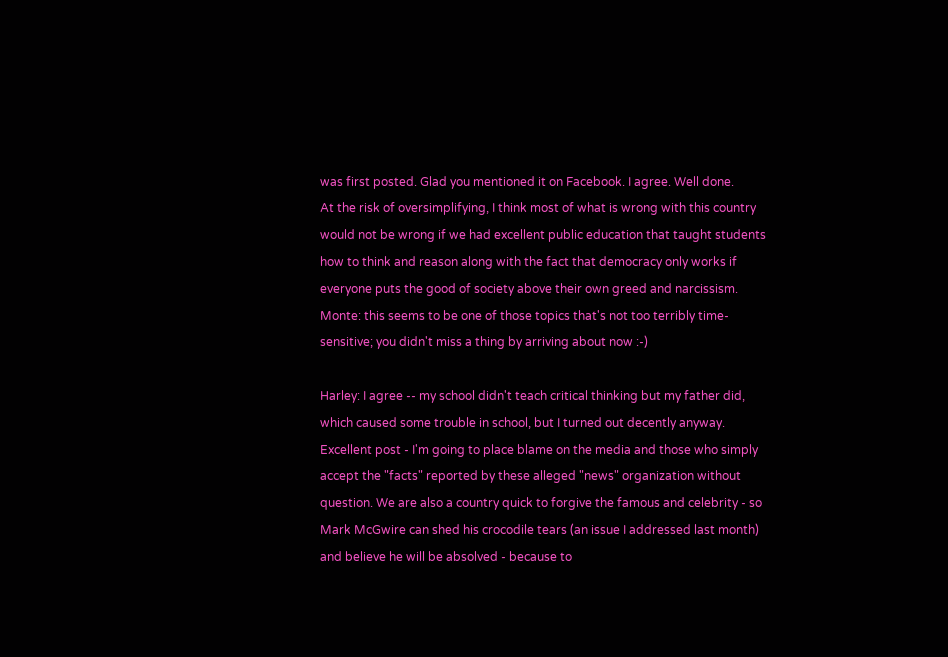was first posted. Glad you mentioned it on Facebook. I agree. Well done.
At the risk of oversimplifying, I think most of what is wrong with this country would not be wrong if we had excellent public education that taught students how to think and reason along with the fact that democracy only works if everyone puts the good of society above their own greed and narcissism.
Monte: this seems to be one of those topics that's not too terribly time-sensitive; you didn't miss a thing by arriving about now :-)

Harley: I agree -- my school didn't teach critical thinking but my father did, which caused some trouble in school, but I turned out decently anyway.
Excellent post - I'm going to place blame on the media and those who simply accept the "facts" reported by these alleged "news" organization without question. We are also a country quick to forgive the famous and celebrity - so Mark McGwire can shed his crocodile tears (an issue I addressed last month) and believe he will be absolved - because to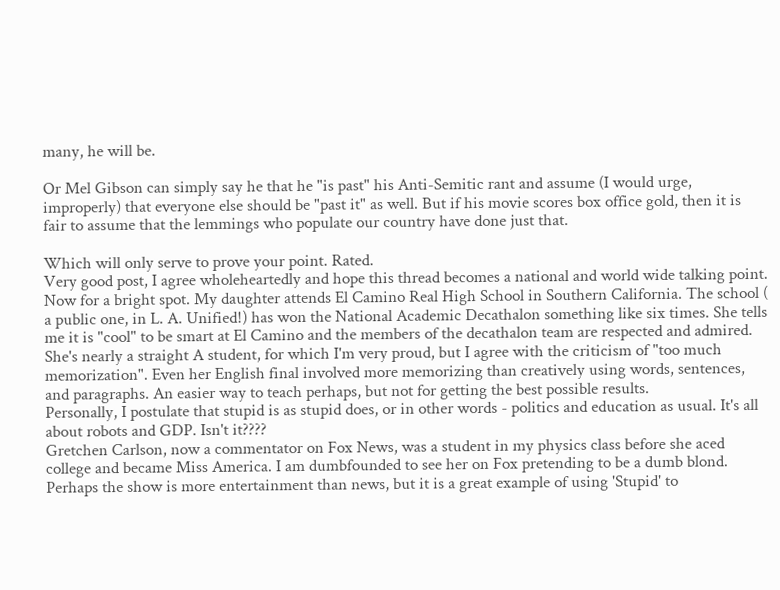many, he will be.

Or Mel Gibson can simply say he that he "is past" his Anti-Semitic rant and assume (I would urge, improperly) that everyone else should be "past it" as well. But if his movie scores box office gold, then it is fair to assume that the lemmings who populate our country have done just that.

Which will only serve to prove your point. Rated.
Very good post, I agree wholeheartedly and hope this thread becomes a national and world wide talking point. Now for a bright spot. My daughter attends El Camino Real High School in Southern California. The school ( a public one, in L. A. Unified!) has won the National Academic Decathalon something like six times. She tells me it is "cool" to be smart at El Camino and the members of the decathalon team are respected and admired. She's nearly a straight A student, for which I'm very proud, but I agree with the criticism of "too much memorization". Even her English final involved more memorizing than creatively using words, sentences, and paragraphs. An easier way to teach perhaps, but not for getting the best possible results.
Personally, I postulate that stupid is as stupid does, or in other words - politics and education as usual. It's all about robots and GDP. Isn't it????
Gretchen Carlson, now a commentator on Fox News, was a student in my physics class before she aced college and became Miss America. I am dumbfounded to see her on Fox pretending to be a dumb blond. Perhaps the show is more entertainment than news, but it is a great example of using 'Stupid' to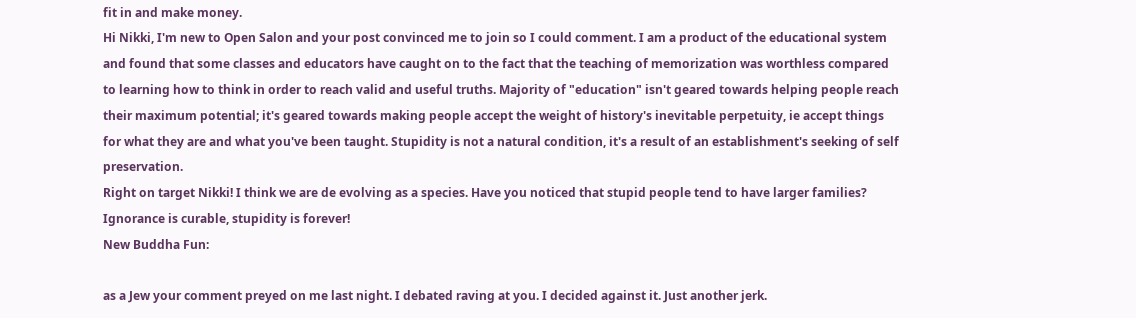fit in and make money.
Hi Nikki, I'm new to Open Salon and your post convinced me to join so I could comment. I am a product of the educational system and found that some classes and educators have caught on to the fact that the teaching of memorization was worthless compared to learning how to think in order to reach valid and useful truths. Majority of "education" isn't geared towards helping people reach their maximum potential; it's geared towards making people accept the weight of history's inevitable perpetuity, ie accept things for what they are and what you've been taught. Stupidity is not a natural condition, it's a result of an establishment's seeking of self preservation.
Right on target Nikki! I think we are de evolving as a species. Have you noticed that stupid people tend to have larger families? Ignorance is curable, stupidity is forever!
New Buddha Fun:

as a Jew your comment preyed on me last night. I debated raving at you. I decided against it. Just another jerk.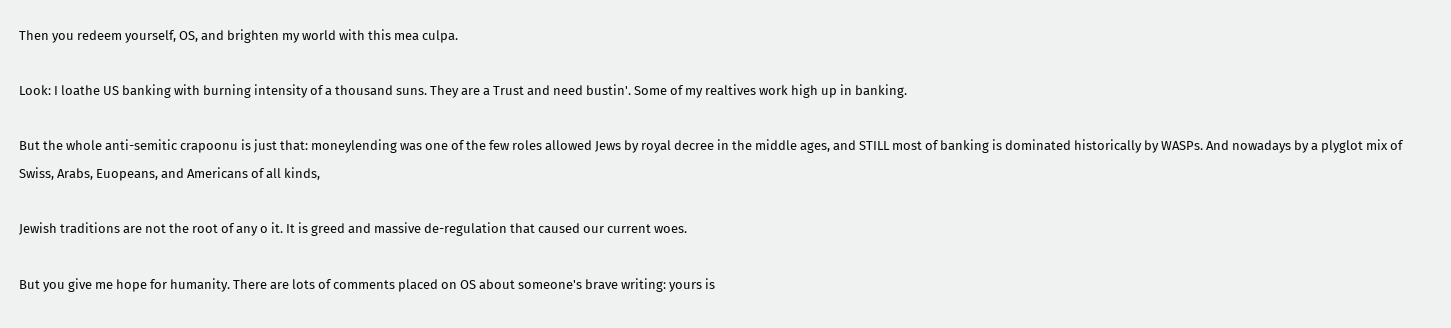Then you redeem yourself, OS, and brighten my world with this mea culpa.

Look: I loathe US banking with burning intensity of a thousand suns. They are a Trust and need bustin'. Some of my realtives work high up in banking.

But the whole anti-semitic crapoonu is just that: moneylending was one of the few roles allowed Jews by royal decree in the middle ages, and STILL most of banking is dominated historically by WASPs. And nowadays by a plyglot mix of Swiss, Arabs, Euopeans, and Americans of all kinds,

Jewish traditions are not the root of any o it. It is greed and massive de-regulation that caused our current woes.

But you give me hope for humanity. There are lots of comments placed on OS about someone's brave writing: yours is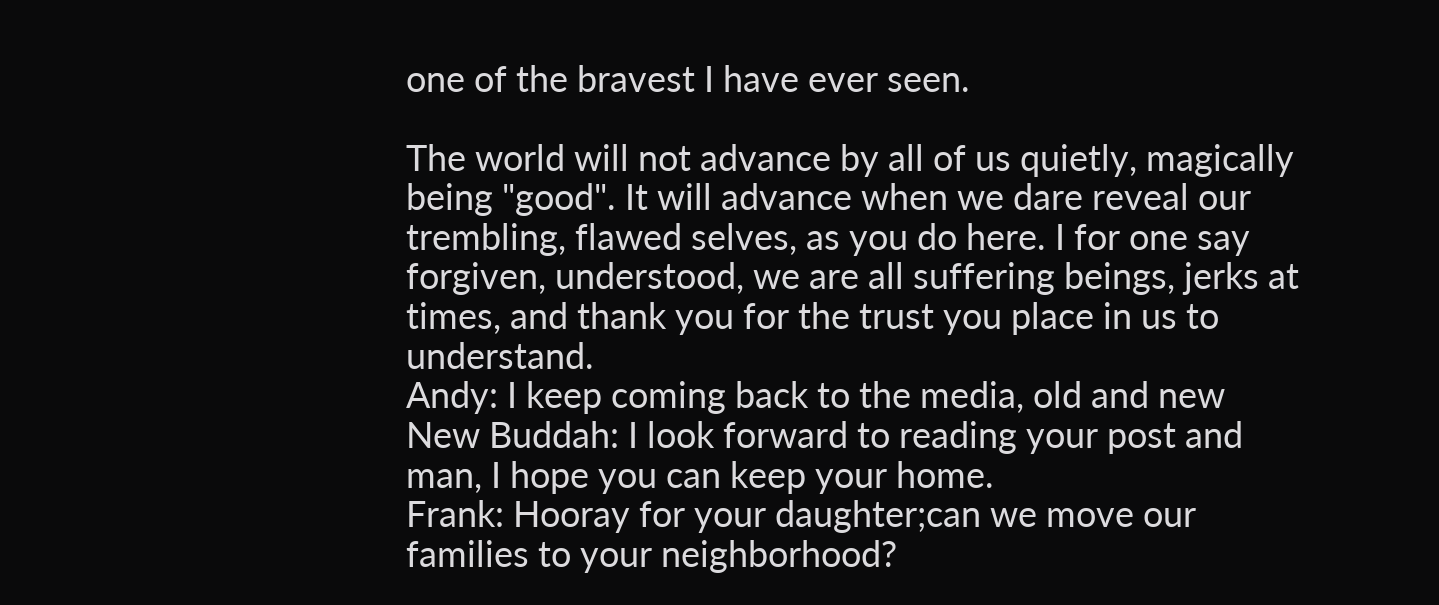one of the bravest I have ever seen.

The world will not advance by all of us quietly, magically being "good". It will advance when we dare reveal our trembling, flawed selves, as you do here. I for one say forgiven, understood, we are all suffering beings, jerks at times, and thank you for the trust you place in us to understand.
Andy: I keep coming back to the media, old and new
New Buddah: I look forward to reading your post and man, I hope you can keep your home.
Frank: Hooray for your daughter;can we move our families to your neighborhood?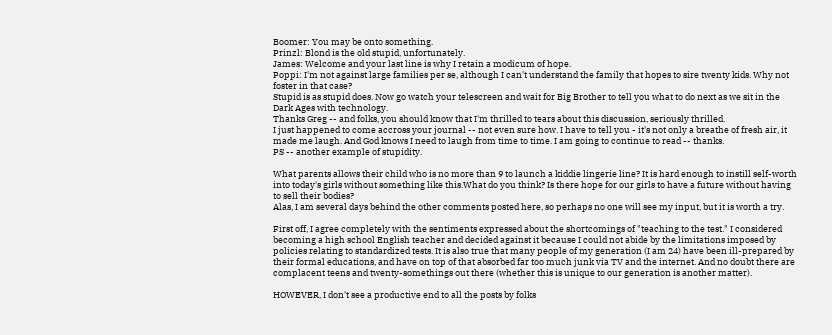Boomer: You may be onto something.
Prinzl: Blond is the old stupid, unfortunately.
James: Welcome and your last line is why I retain a modicum of hope.
Poppi: I'm not against large families per se, although I can't understand the family that hopes to sire twenty kids. Why not foster in that case?
Stupid is as stupid does. Now go watch your telescreen and wait for Big Brother to tell you what to do next as we sit in the Dark Ages with technology.
Thanks Greg -- and folks, you should know that I'm thrilled to tears about this discussion, seriously thrilled.
I just happened to come accross your journal -- not even sure how. I have to tell you - it's not only a breathe of fresh air, it made me laugh. And God knows I need to laugh from time to time. I am going to continue to read -- thanks.
PS -- another example of stupidity.

What parents allows their child who is no more than 9 to launch a kiddie lingerie line? It is hard enough to instill self-worth into today's girls without something like this.What do you think? Is there hope for our girls to have a future without having to sell their bodies?
Alas, I am several days behind the other comments posted here, so perhaps no one will see my input, but it is worth a try.

First off, I agree completely with the sentiments expressed about the shortcomings of "teaching to the test." I considered becoming a high school English teacher and decided against it because I could not abide by the limitations imposed by policies relating to standardized tests. It is also true that many people of my generation (I am 24) have been ill-prepared by their formal educations, and have on top of that absorbed far too much junk via TV and the internet. And no doubt there are complacent teens and twenty-somethings out there (whether this is unique to our generation is another matter).

HOWEVER, I don't see a productive end to all the posts by folks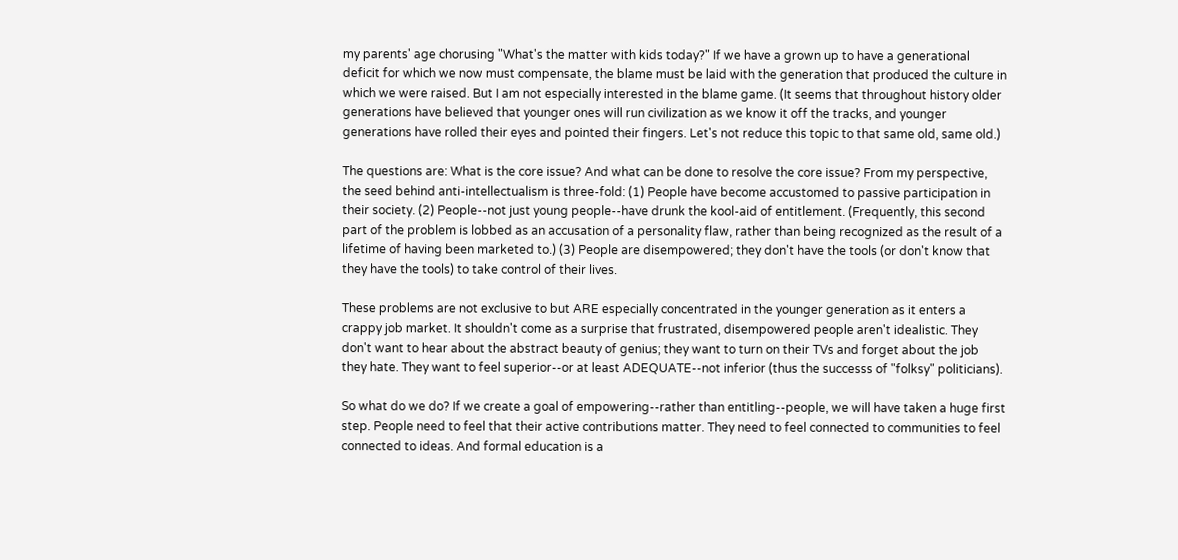my parents' age chorusing "What's the matter with kids today?" If we have a grown up to have a generational deficit for which we now must compensate, the blame must be laid with the generation that produced the culture in which we were raised. But I am not especially interested in the blame game. (It seems that throughout history older generations have believed that younger ones will run civilization as we know it off the tracks, and younger generations have rolled their eyes and pointed their fingers. Let's not reduce this topic to that same old, same old.)

The questions are: What is the core issue? And what can be done to resolve the core issue? From my perspective, the seed behind anti-intellectualism is three-fold: (1) People have become accustomed to passive participation in their society. (2) People--not just young people--have drunk the kool-aid of entitlement. (Frequently, this second part of the problem is lobbed as an accusation of a personality flaw, rather than being recognized as the result of a lifetime of having been marketed to.) (3) People are disempowered; they don't have the tools (or don't know that they have the tools) to take control of their lives.

These problems are not exclusive to but ARE especially concentrated in the younger generation as it enters a crappy job market. It shouldn't come as a surprise that frustrated, disempowered people aren't idealistic. They don't want to hear about the abstract beauty of genius; they want to turn on their TVs and forget about the job they hate. They want to feel superior--or at least ADEQUATE--not inferior (thus the successs of "folksy" politicians).

So what do we do? If we create a goal of empowering--rather than entitling--people, we will have taken a huge first step. People need to feel that their active contributions matter. They need to feel connected to communities to feel connected to ideas. And formal education is a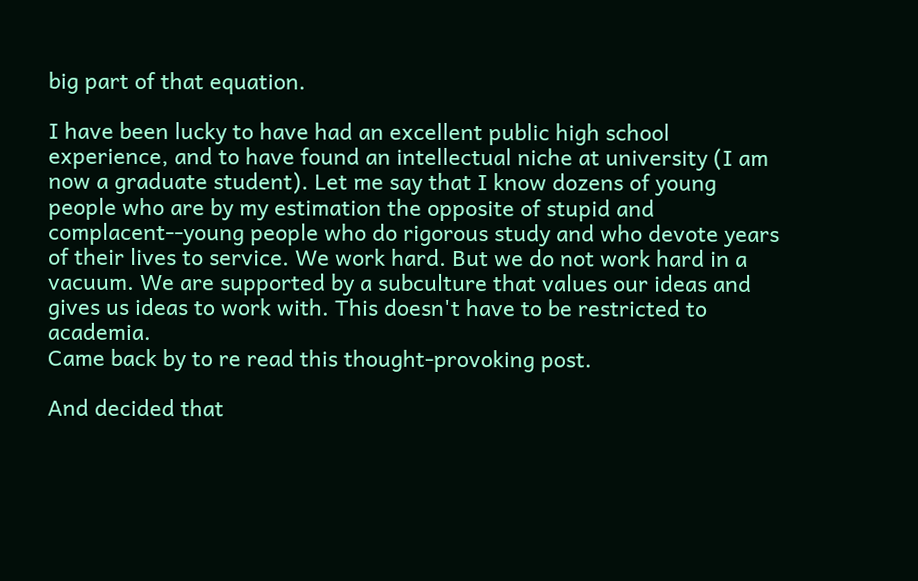big part of that equation.

I have been lucky to have had an excellent public high school experience, and to have found an intellectual niche at university (I am now a graduate student). Let me say that I know dozens of young people who are by my estimation the opposite of stupid and complacent--young people who do rigorous study and who devote years of their lives to service. We work hard. But we do not work hard in a vacuum. We are supported by a subculture that values our ideas and gives us ideas to work with. This doesn't have to be restricted to academia.
Came back by to re read this thought-provoking post.

And decided that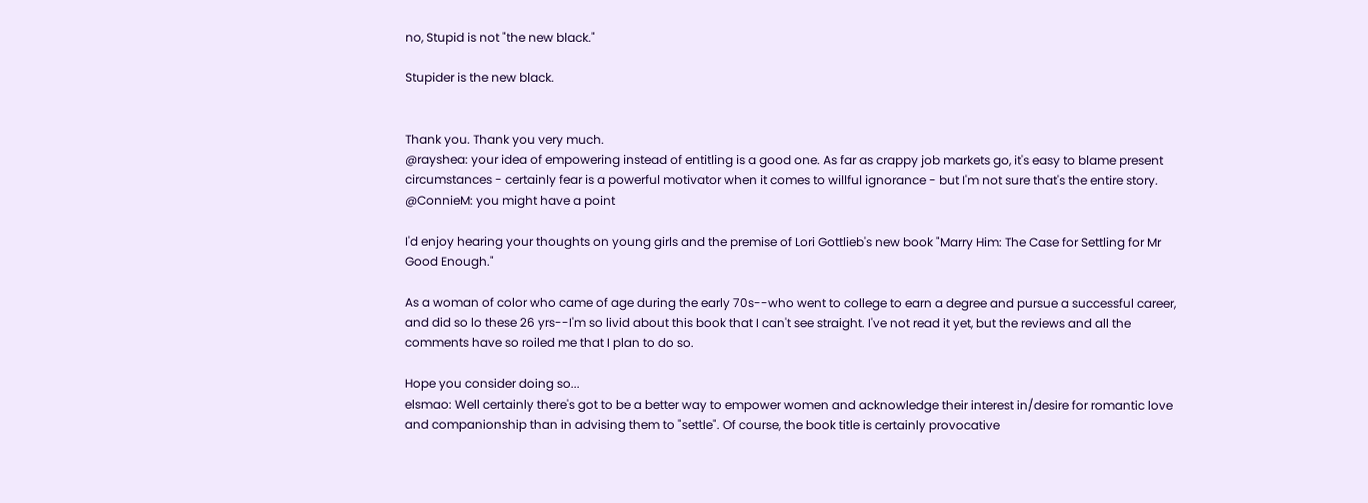no, Stupid is not "the new black."

Stupider is the new black.


Thank you. Thank you very much.
@rayshea: your idea of empowering instead of entitling is a good one. As far as crappy job markets go, it's easy to blame present circumstances - certainly fear is a powerful motivator when it comes to willful ignorance - but I'm not sure that's the entire story.
@ConnieM: you might have a point

I'd enjoy hearing your thoughts on young girls and the premise of Lori Gottlieb's new book "Marry Him: The Case for Settling for Mr Good Enough."

As a woman of color who came of age during the early 70s--who went to college to earn a degree and pursue a successful career, and did so lo these 26 yrs--I'm so livid about this book that I can't see straight. I've not read it yet, but the reviews and all the comments have so roiled me that I plan to do so.

Hope you consider doing so...
elsmao: Well certainly there's got to be a better way to empower women and acknowledge their interest in/desire for romantic love and companionship than in advising them to "settle". Of course, the book title is certainly provocative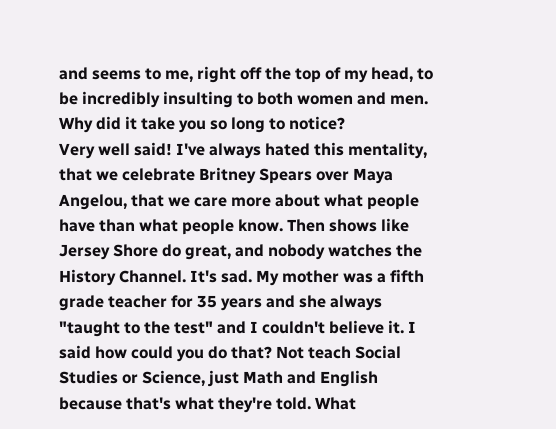and seems to me, right off the top of my head, to be incredibly insulting to both women and men.
Why did it take you so long to notice?
Very well said! I've always hated this mentality, that we celebrate Britney Spears over Maya Angelou, that we care more about what people have than what people know. Then shows like Jersey Shore do great, and nobody watches the History Channel. It's sad. My mother was a fifth grade teacher for 35 years and she always "taught to the test" and I couldn't believe it. I said how could you do that? Not teach Social Studies or Science, just Math and English because that's what they're told. What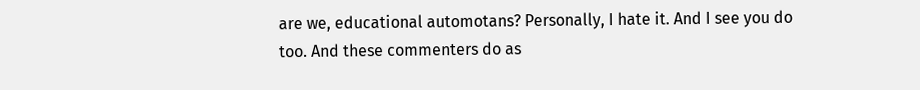are we, educational automotans? Personally, I hate it. And I see you do too. And these commenters do as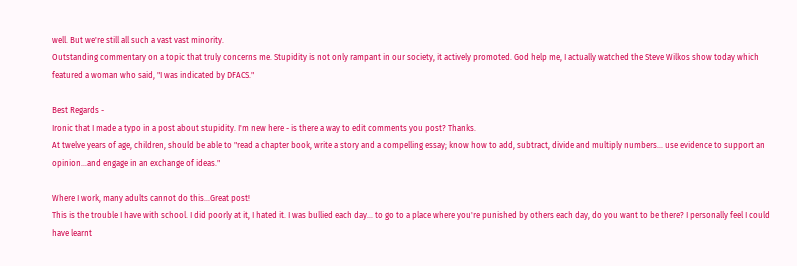well. But we're still all such a vast vast minority.
Outstanding commentary on a topic that truly concerns me. Stupidity is not only rampant in our society, it actively promoted. God help me, I actually watched the Steve Wilkos show today which featured a woman who said, "I was indicated by DFACS."

Best Regards -
Ironic that I made a typo in a post about stupidity. I'm new here - is there a way to edit comments you post? Thanks.
At twelve years of age, children, should be able to "read a chapter book, write a story and a compelling essay; know how to add, subtract, divide and multiply numbers... use evidence to support an opinion...and engage in an exchange of ideas."

Where I work, many adults cannot do this...Great post!
This is the trouble I have with school. I did poorly at it, I hated it. I was bullied each day... to go to a place where you're punished by others each day, do you want to be there? I personally feel I could have learnt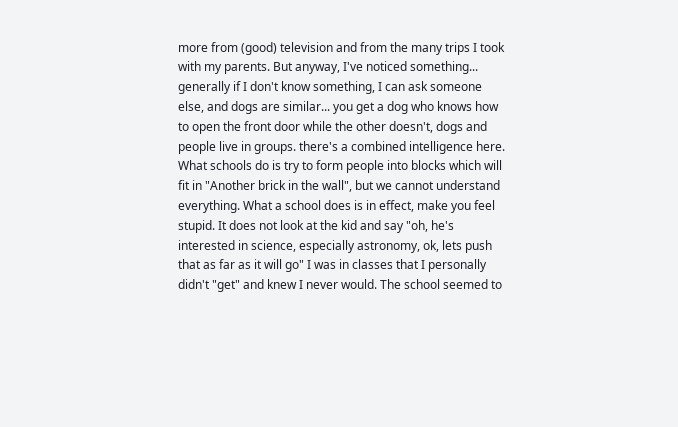more from (good) television and from the many trips I took with my parents. But anyway, I've noticed something... generally if I don't know something, I can ask someone else, and dogs are similar... you get a dog who knows how to open the front door while the other doesn't, dogs and people live in groups. there's a combined intelligence here. What schools do is try to form people into blocks which will fit in "Another brick in the wall", but we cannot understand everything. What a school does is in effect, make you feel stupid. It does not look at the kid and say "oh, he's interested in science, especially astronomy, ok, lets push that as far as it will go" I was in classes that I personally didn't "get" and knew I never would. The school seemed to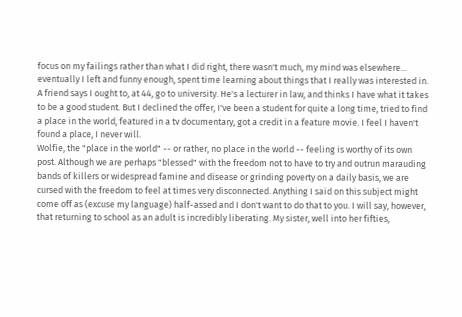focus on my failings rather than what I did right, there wasn't much, my mind was elsewhere... eventually I left and funny enough, spent time learning about things that I really was interested in. A friend says I ought to, at 44, go to university. He's a lecturer in law, and thinks I have what it takes to be a good student. But I declined the offer, I've been a student for quite a long time, tried to find a place in the world, featured in a tv documentary, got a credit in a feature movie. I feel I haven't found a place, I never will.
Wolfie, the "place in the world" -- or rather, no place in the world -- feeling is worthy of its own post. Although we are perhaps "blessed" with the freedom not to have to try and outrun marauding bands of killers or widespread famine and disease or grinding poverty on a daily basis, we are cursed with the freedom to feel at times very disconnected. Anything I said on this subject might come off as (excuse my language) half-assed and I don't want to do that to you. I will say, however, that returning to school as an adult is incredibly liberating. My sister, well into her fifties,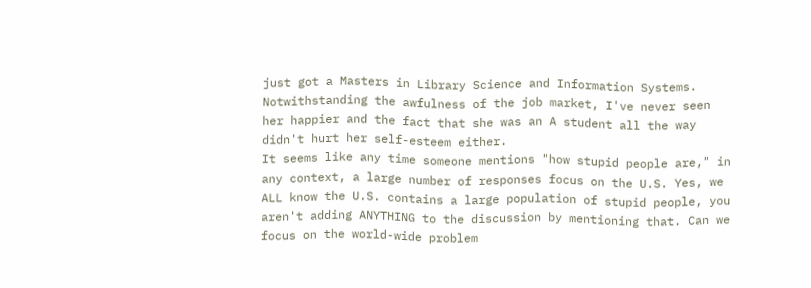just got a Masters in Library Science and Information Systems. Notwithstanding the awfulness of the job market, I've never seen her happier and the fact that she was an A student all the way didn't hurt her self-esteem either.
It seems like any time someone mentions "how stupid people are," in any context, a large number of responses focus on the U.S. Yes, we ALL know the U.S. contains a large population of stupid people, you aren't adding ANYTHING to the discussion by mentioning that. Can we focus on the world-wide problem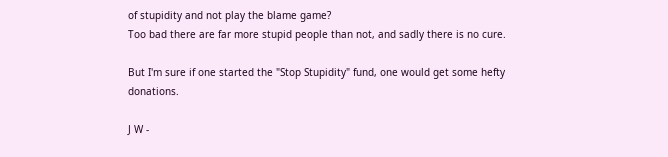of stupidity and not play the blame game?
Too bad there are far more stupid people than not, and sadly there is no cure.

But I'm sure if one started the "Stop Stupidity" fund, one would get some hefty donations.

J W -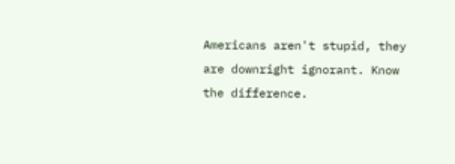Americans aren't stupid, they are downright ignorant. Know the difference.